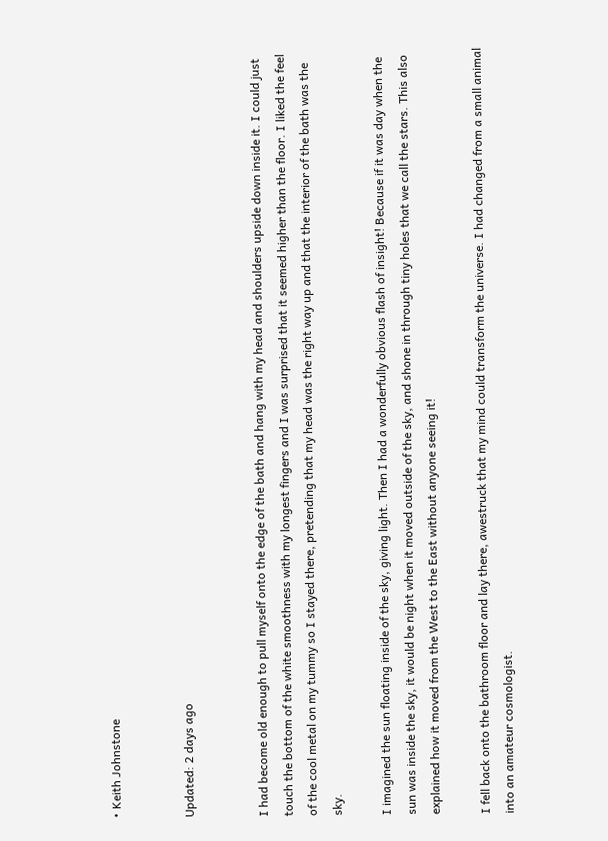• Keith Johnstone


Updated: 2 days ago


I had become old enough to pull myself onto the edge of the bath and hang with my head and shoulders upside down inside it. I could just touch the bottom of the white smoothness with my longest fingers and I was surprised that it seemed higher than the floor. I liked the feel of the cool metal on my tummy so I stayed there, pretending that my head was the right way up and that the interior of the bath was the sky.

I imagined the sun floating inside of the sky, giving light. Then I had a wonderfully obvious flash of insight! Because if it was day when the sun was inside the sky, it would be night when it moved outside of the sky, and shone in through tiny holes that we call the stars. This also explained how it moved from the West to the East without anyone seeing it!

I fell back onto the bathroom floor and lay there, awestruck that my mind could transform the universe. I had changed from a small animal into an amateur cosmologist.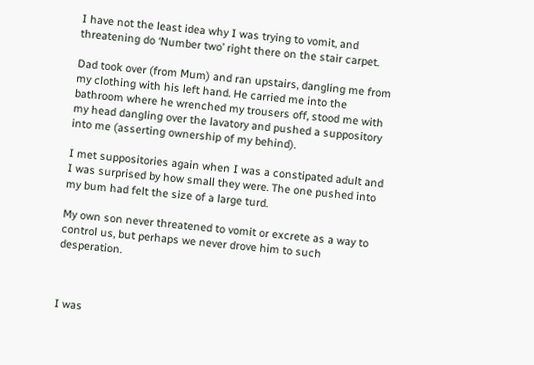I have not the least idea why I was trying to vomit, and threatening do ‘Number two’ right there on the stair carpet.

Dad took over (from Mum) and ran upstairs, dangling me from my clothing with his left hand. He carried me into the bathroom where he wrenched my trousers off, stood me with my head dangling over the lavatory and pushed a suppository into me (asserting ownership of my behind).

I met suppositories again when I was a constipated adult and I was surprised by how small they were. The one pushed into my bum had felt the size of a large turd.

My own son never threatened to vomit or excrete as a way to control us, but perhaps we never drove him to such desperation.



I was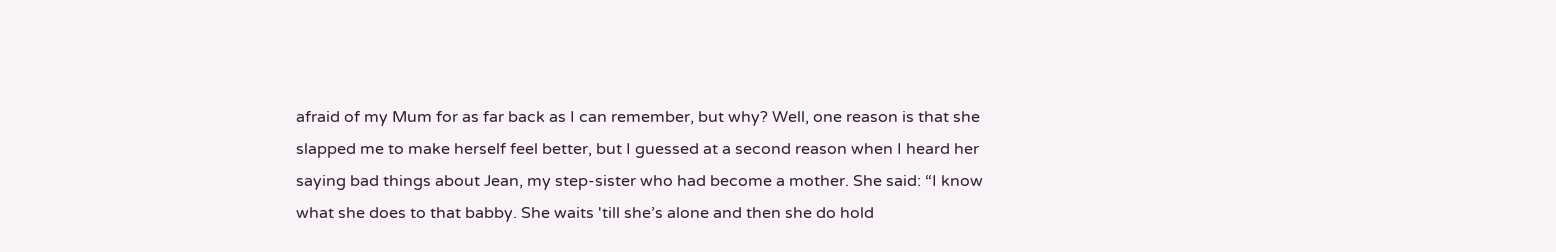afraid of my Mum for as far back as I can remember, but why? Well, one reason is that she slapped me to make herself feel better, but I guessed at a second reason when I heard her saying bad things about Jean, my step-sister who had become a mother. She said: “I know what she does to that babby. She waits 'till she’s alone and then she do hold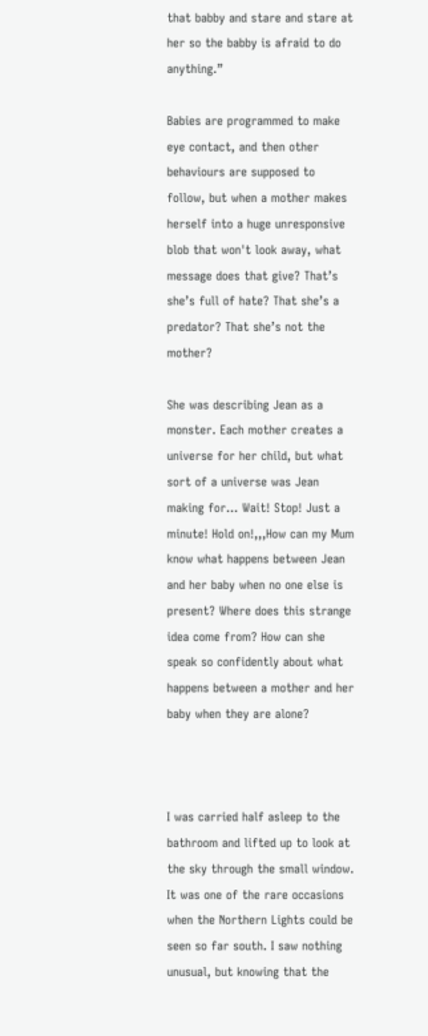that babby and stare and stare at her so the babby is afraid to do anything.”

Babies are programmed to make eye contact, and then other behaviours are supposed to follow, but when a mother makes herself into a huge unresponsive blob that won't look away, what message does that give? That’s she’s full of hate? That she’s a predator? That she’s not the mother?

She was describing Jean as a monster. Each mother creates a universe for her child, but what sort of a universe was Jean making for... Wait! Stop! Just a minute! Hold on!,,,How can my Mum know what happens between Jean and her baby when no one else is present? Where does this strange idea come from? How can she speak so confidently about what happens between a mother and her baby when they are alone?



I was carried half asleep to the bathroom and lifted up to look at the sky through the small window. It was one of the rare occasions when the Northern Lights could be seen so far south. I saw nothing unusual, but knowing that the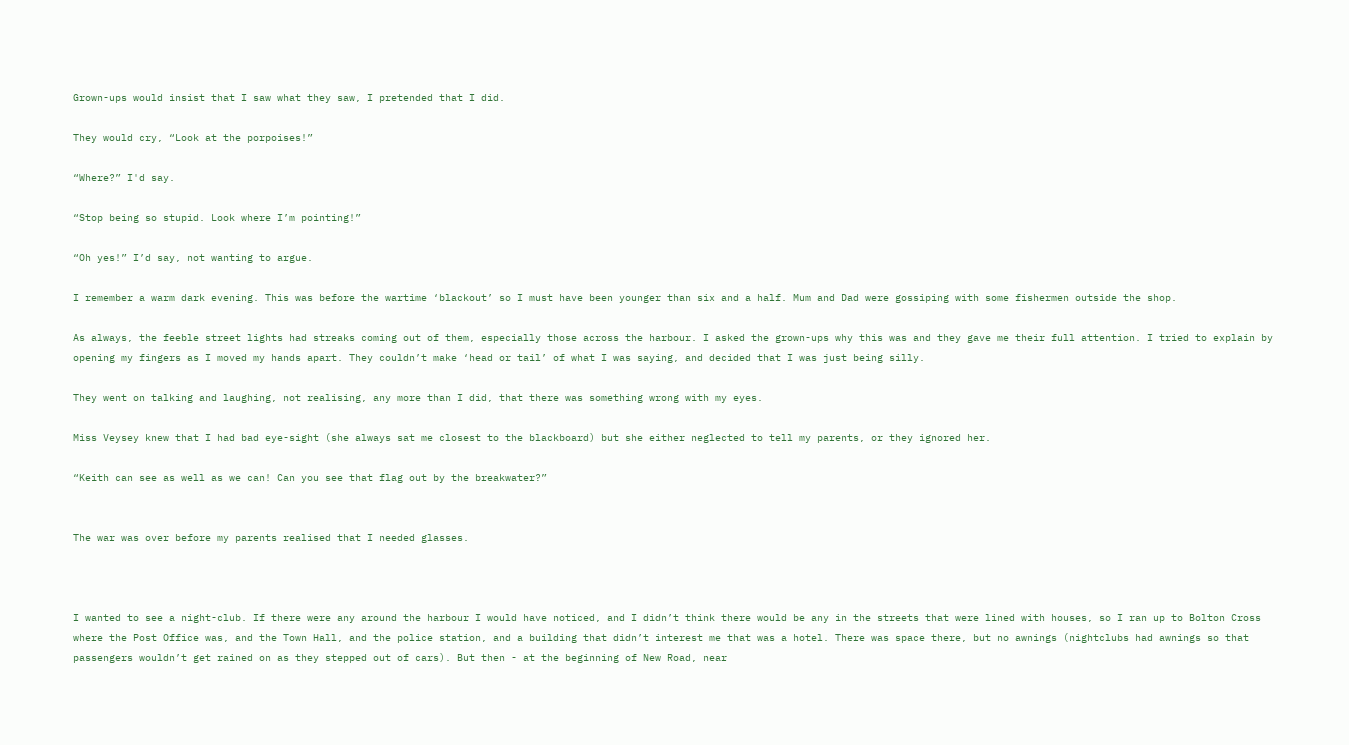Grown-ups would insist that I saw what they saw, I pretended that I did.

They would cry, “Look at the porpoises!”

“Where?” I'd say.

“Stop being so stupid. Look where I’m pointing!”

“Oh yes!” I’d say, not wanting to argue.

I remember a warm dark evening. This was before the wartime ‘blackout’ so I must have been younger than six and a half. Mum and Dad were gossiping with some fishermen outside the shop.

As always, the feeble street lights had streaks coming out of them, especially those across the harbour. I asked the grown-ups why this was and they gave me their full attention. I tried to explain by opening my fingers as I moved my hands apart. They couldn’t make ‘head or tail’ of what I was saying, and decided that I was just being silly.

They went on talking and laughing, not realising, any more than I did, that there was something wrong with my eyes.

Miss Veysey knew that I had bad eye-sight (she always sat me closest to the blackboard) but she either neglected to tell my parents, or they ignored her.

“Keith can see as well as we can! Can you see that flag out by the breakwater?”


The war was over before my parents realised that I needed glasses.



I wanted to see a night-club. If there were any around the harbour I would have noticed, and I didn’t think there would be any in the streets that were lined with houses, so I ran up to Bolton Cross where the Post Office was, and the Town Hall, and the police station, and a building that didn’t interest me that was a hotel. There was space there, but no awnings (nightclubs had awnings so that passengers wouldn’t get rained on as they stepped out of cars). But then - at the beginning of New Road, near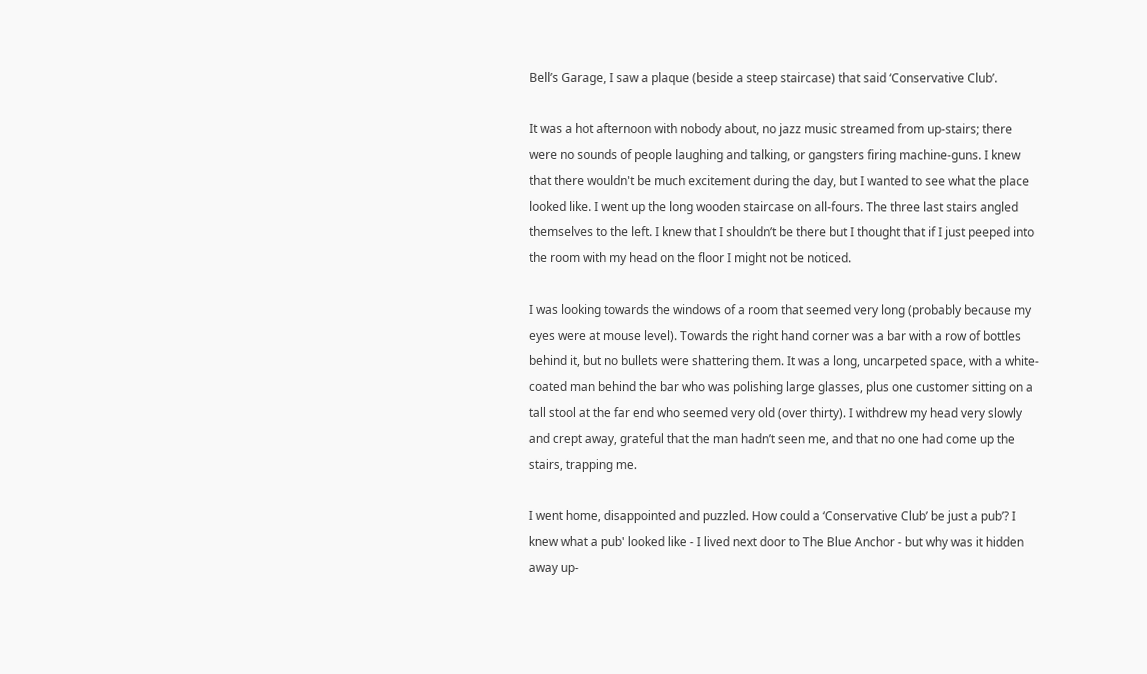Bell’s Garage, I saw a plaque (beside a steep staircase) that said ‘Conservative Club’.

It was a hot afternoon with nobody about, no jazz music streamed from up-stairs; there were no sounds of people laughing and talking, or gangsters firing machine-guns. I knew that there wouldn't be much excitement during the day, but I wanted to see what the place looked like. I went up the long wooden staircase on all-fours. The three last stairs angled themselves to the left. I knew that I shouldn’t be there but I thought that if I just peeped into the room with my head on the floor I might not be noticed.

I was looking towards the windows of a room that seemed very long (probably because my eyes were at mouse level). Towards the right hand corner was a bar with a row of bottles behind it, but no bullets were shattering them. It was a long, uncarpeted space, with a white-coated man behind the bar who was polishing large glasses, plus one customer sitting on a tall stool at the far end who seemed very old (over thirty). I withdrew my head very slowly and crept away, grateful that the man hadn’t seen me, and that no one had come up the stairs, trapping me.

I went home, disappointed and puzzled. How could a ‘Conservative Club’ be just a pub’? I knew what a pub' looked like - I lived next door to The Blue Anchor - but why was it hidden away up-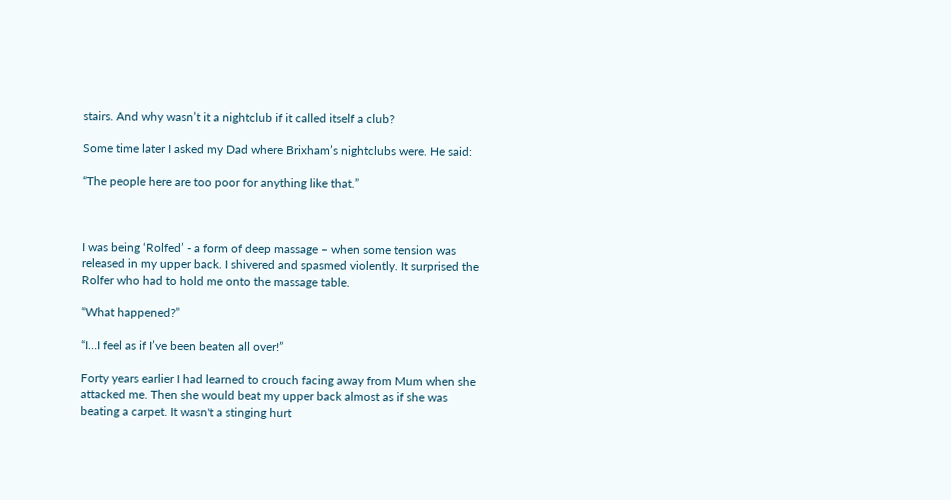stairs. And why wasn’t it a nightclub if it called itself a club?

Some time later I asked my Dad where Brixham’s nightclubs were. He said:

“The people here are too poor for anything like that.”



I was being ‘Rolfed’ - a form of deep massage – when some tension was released in my upper back. I shivered and spasmed violently. It surprised the Rolfer who had to hold me onto the massage table.

“What happened?”

“I…I feel as if I’ve been beaten all over!”

Forty years earlier I had learned to crouch facing away from Mum when she attacked me. Then she would beat my upper back almost as if she was beating a carpet. It wasn't a stinging hurt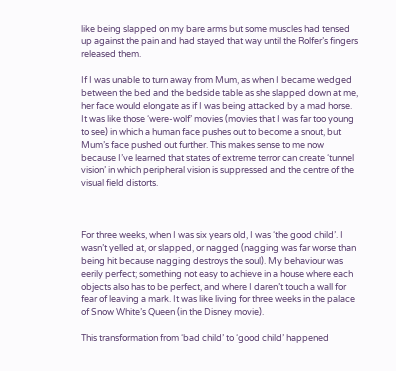like being slapped on my bare arms but some muscles had tensed up against the pain and had stayed that way until the Rolfer’s fingers released them.

If I was unable to turn away from Mum, as when I became wedged between the bed and the bedside table as she slapped down at me, her face would elongate as if I was being attacked by a mad horse. It was like those ‘were-wolf’ movies (movies that I was far too young to see) in which a human face pushes out to become a snout, but Mum’s face pushed out further. This makes sense to me now because I’ve learned that states of extreme terror can create ‘tunnel vision’ in which peripheral vision is suppressed and the centre of the visual field distorts.



For three weeks, when I was six years old, I was ‘the good child’. I wasn’t yelled at, or slapped, or nagged (nagging was far worse than being hit because nagging destroys the soul). My behaviour was eerily perfect; something not easy to achieve in a house where each objects also has to be perfect, and where I daren’t touch a wall for fear of leaving a mark. It was like living for three weeks in the palace of Snow White’s Queen (in the Disney movie).

This transformation from ‘bad child’ to ‘good child’ happened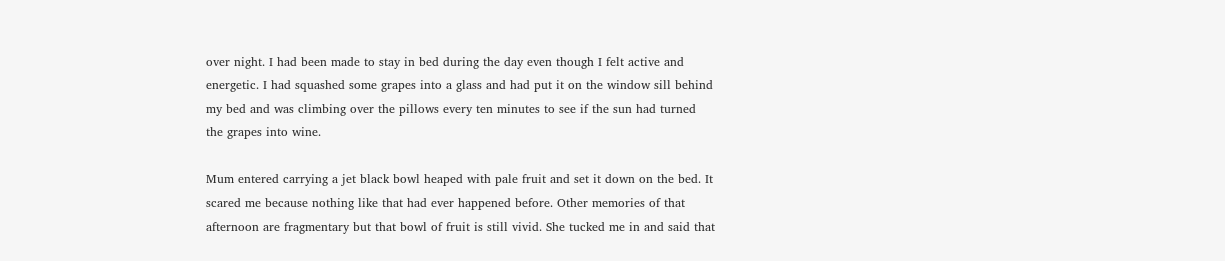over night. I had been made to stay in bed during the day even though I felt active and energetic. I had squashed some grapes into a glass and had put it on the window sill behind my bed and was climbing over the pillows every ten minutes to see if the sun had turned the grapes into wine.

Mum entered carrying a jet black bowl heaped with pale fruit and set it down on the bed. It scared me because nothing like that had ever happened before. Other memories of that afternoon are fragmentary but that bowl of fruit is still vivid. She tucked me in and said that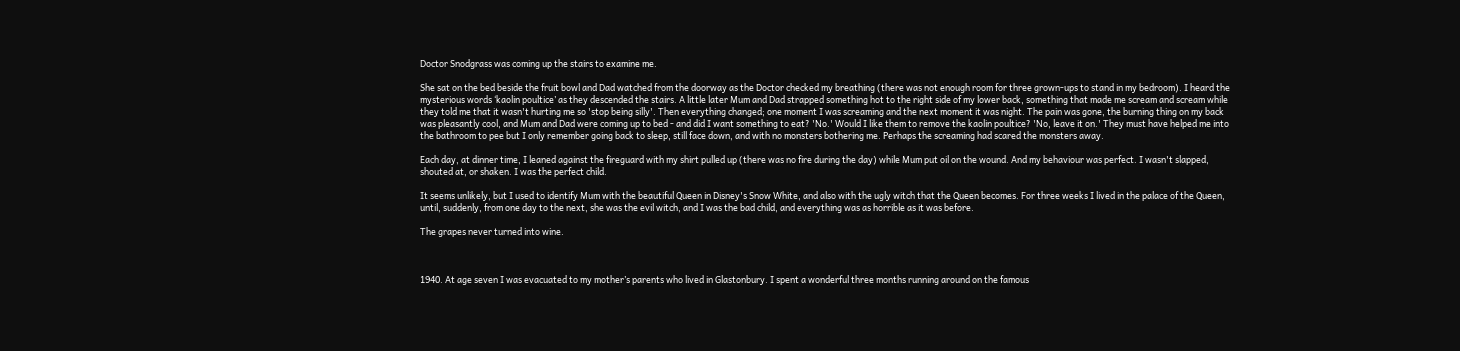Doctor Snodgrass was coming up the stairs to examine me.

She sat on the bed beside the fruit bowl and Dad watched from the doorway as the Doctor checked my breathing (there was not enough room for three grown-ups to stand in my bedroom). I heard the mysterious words ‘kaolin poultice’ as they descended the stairs. A little later Mum and Dad strapped something hot to the right side of my lower back, something that made me scream and scream while they told me that it wasn't hurting me so 'stop being silly'. Then everything changed; one moment I was screaming and the next moment it was night. The pain was gone, the burning thing on my back was pleasantly cool, and Mum and Dad were coming up to bed - and did I want something to eat? 'No.' Would I like them to remove the kaolin poultice? 'No, leave it on.' They must have helped me into the bathroom to pee but I only remember going back to sleep, still face down, and with no monsters bothering me. Perhaps the screaming had scared the monsters away.

Each day, at dinner time, I leaned against the fireguard with my shirt pulled up (there was no fire during the day) while Mum put oil on the wound. And my behaviour was perfect. I wasn't slapped, shouted at, or shaken. I was the perfect child.

It seems unlikely, but I used to identify Mum with the beautiful Queen in Disney's Snow White, and also with the ugly witch that the Queen becomes. For three weeks I lived in the palace of the Queen, until, suddenly, from one day to the next, she was the evil witch, and I was the bad child, and everything was as horrible as it was before.

The grapes never turned into wine.



1940. At age seven I was evacuated to my mother’s parents who lived in Glastonbury. I spent a wonderful three months running around on the famous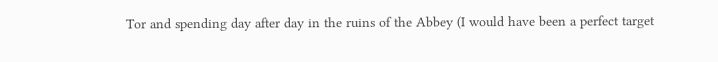Tor and spending day after day in the ruins of the Abbey (I would have been a perfect target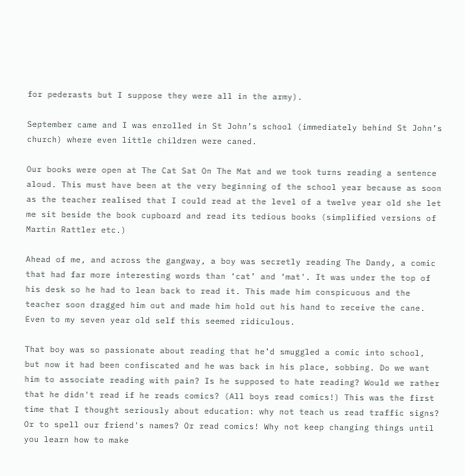for pederasts but I suppose they were all in the army).

September came and I was enrolled in St John’s school (immediately behind St John’s church) where even little children were caned.

Our books were open at The Cat Sat On The Mat and we took turns reading a sentence aloud. This must have been at the very beginning of the school year because as soon as the teacher realised that I could read at the level of a twelve year old she let me sit beside the book cupboard and read its tedious books (simplified versions of Martin Rattler etc.)

Ahead of me, and across the gangway, a boy was secretly reading The Dandy, a comic that had far more interesting words than ‘cat’ and ‘mat'. It was under the top of his desk so he had to lean back to read it. This made him conspicuous and the teacher soon dragged him out and made him hold out his hand to receive the cane. Even to my seven year old self this seemed ridiculous.

That boy was so passionate about reading that he’d smuggled a comic into school, but now it had been confiscated and he was back in his place, sobbing. Do we want him to associate reading with pain? Is he supposed to hate reading? Would we rather that he didn't read if he reads comics? (All boys read comics!) This was the first time that I thought seriously about education: why not teach us read traffic signs? Or to spell our friend's names? Or read comics! Why not keep changing things until you learn how to make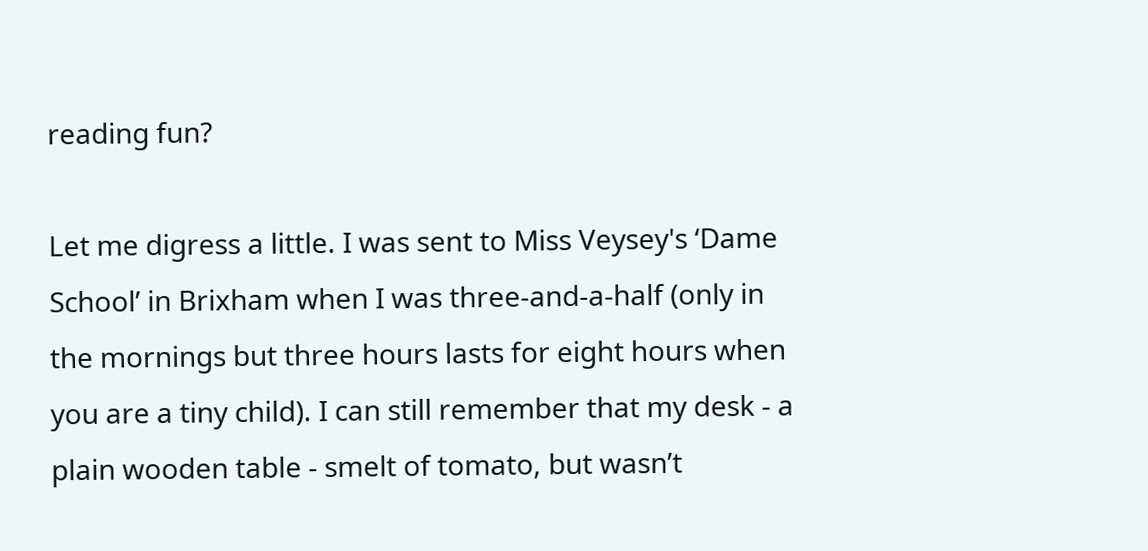reading fun?

Let me digress a little. I was sent to Miss Veysey's ‘Dame School’ in Brixham when I was three-and-a-half (only in the mornings but three hours lasts for eight hours when you are a tiny child). I can still remember that my desk - a plain wooden table - smelt of tomato, but wasn’t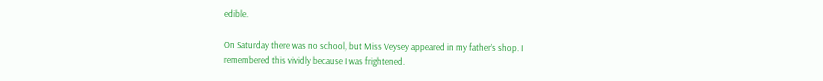edible.

On Saturday there was no school, but Miss Veysey appeared in my father’s shop. I remembered this vividly because I was frightened.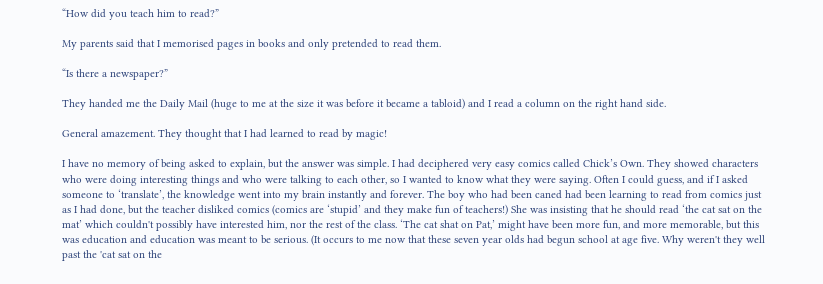“How did you teach him to read?”

My parents said that I memorised pages in books and only pretended to read them.

“Is there a newspaper?”

They handed me the Daily Mail (huge to me at the size it was before it became a tabloid) and I read a column on the right hand side.

General amazement. They thought that I had learned to read by magic!

I have no memory of being asked to explain, but the answer was simple. I had deciphered very easy comics called Chick’s Own. They showed characters who were doing interesting things and who were talking to each other, so I wanted to know what they were saying. Often I could guess, and if I asked someone to ‘translate’, the knowledge went into my brain instantly and forever. The boy who had been caned had been learning to read from comics just as I had done, but the teacher disliked comics (comics are ‘stupid’ and they make fun of teachers!) She was insisting that he should read ‘the cat sat on the mat’ which couldn't possibly have interested him, nor the rest of the class. ‘The cat shat on Pat,’ might have been more fun, and more memorable, but this was education and education was meant to be serious. (It occurs to me now that these seven year olds had begun school at age five. Why weren't they well past the 'cat sat on the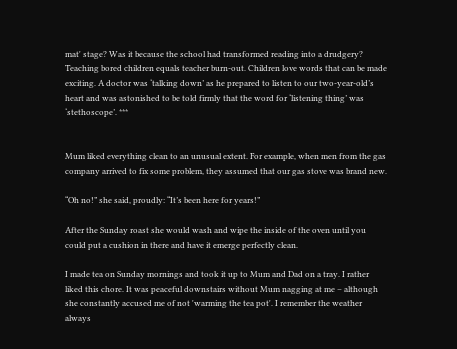mat' stage? Was it because the school had transformed reading into a drudgery? Teaching bored children equals teacher burn-out. Children love words that can be made exciting. A doctor was ‘talking down’ as he prepared to listen to our two-year-old’s heart and was astonished to be told firmly that the word for ‘listening thing’ was ‘stethoscope’. ***


Mum liked everything clean to an unusual extent. For example, when men from the gas company arrived to fix some problem, they assumed that our gas stove was brand new.

“Oh no!” she said, proudly: “It’s been here for years!”

After the Sunday roast she would wash and wipe the inside of the oven until you could put a cushion in there and have it emerge perfectly clean.

I made tea on Sunday mornings and took it up to Mum and Dad on a tray. I rather liked this chore. It was peaceful downstairs without Mum nagging at me – although she constantly accused me of not 'warming the tea pot'. I remember the weather always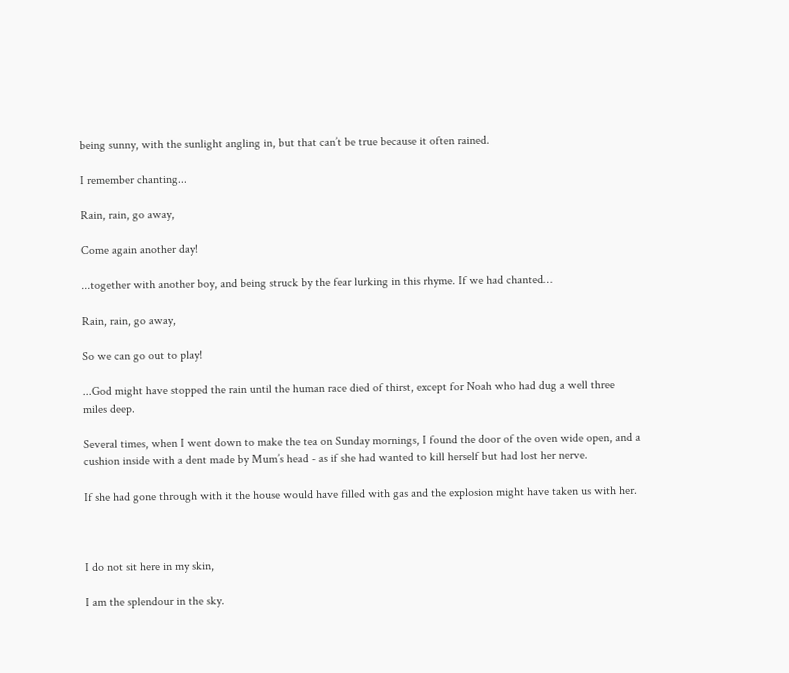being sunny, with the sunlight angling in, but that can’t be true because it often rained.

I remember chanting...

Rain, rain, go away,

Come again another day!

...together with another boy, and being struck by the fear lurking in this rhyme. If we had chanted…

Rain, rain, go away,

So we can go out to play!

...God might have stopped the rain until the human race died of thirst, except for Noah who had dug a well three miles deep.

Several times, when I went down to make the tea on Sunday mornings, I found the door of the oven wide open, and a cushion inside with a dent made by Mum’s head - as if she had wanted to kill herself but had lost her nerve.

If she had gone through with it the house would have filled with gas and the explosion might have taken us with her.



I do not sit here in my skin,

I am the splendour in the sky.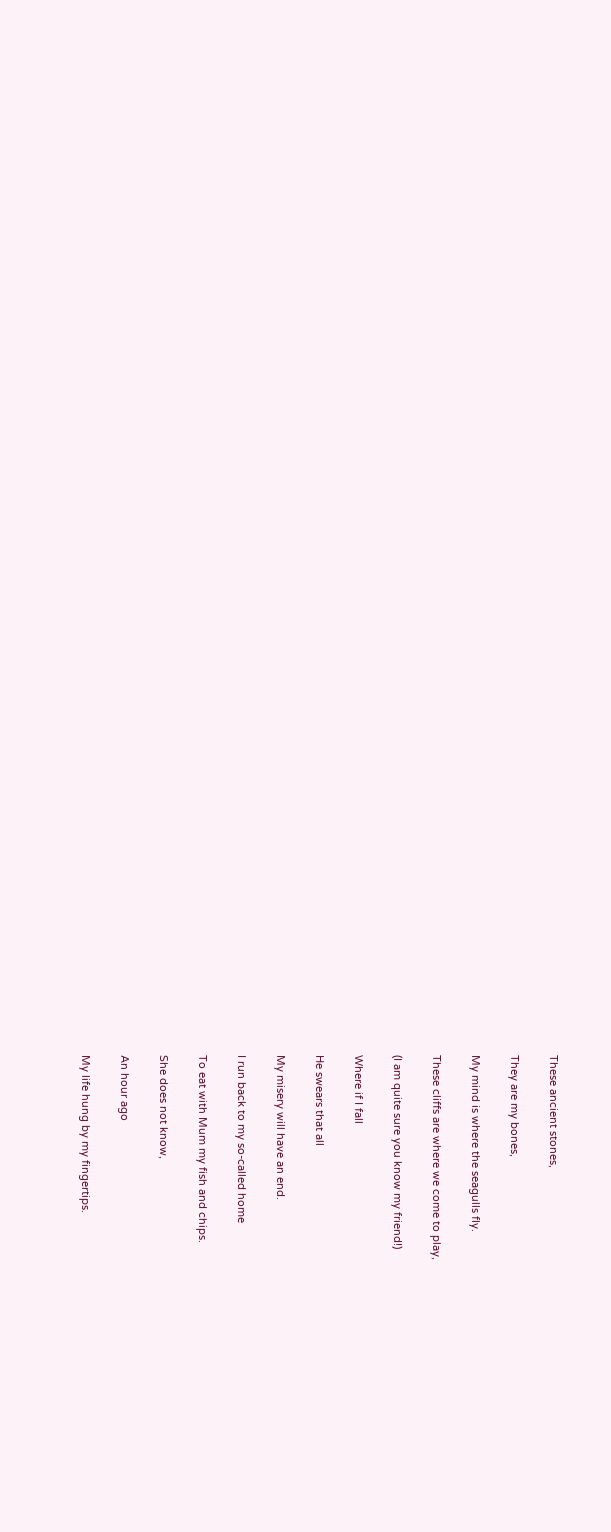These ancient stones,

They are my bones,

My mind is where the seagulls fly.

These cliffs are where we come to play,

(I am quite sure you know my friend!)

Where if I fall

He swears that all

My misery will have an end.

I run back to my so-called home

To eat with Mum my fish and chips.

She does not know,

An hour ago

My life hung by my fingertips.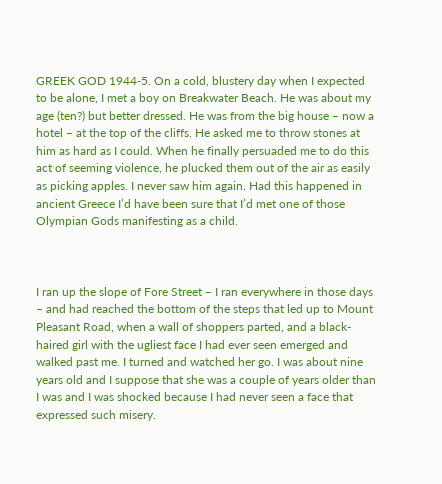GREEK GOD 1944-5. On a cold, blustery day when I expected to be alone, I met a boy on Breakwater Beach. He was about my age (ten?) but better dressed. He was from the big house – now a hotel – at the top of the cliffs. He asked me to throw stones at him as hard as I could. When he finally persuaded me to do this act of seeming violence, he plucked them out of the air as easily as picking apples. I never saw him again. Had this happened in ancient Greece I’d have been sure that I’d met one of those Olympian Gods manifesting as a child.



I ran up the slope of Fore Street – I ran everywhere in those days – and had reached the bottom of the steps that led up to Mount Pleasant Road, when a wall of shoppers parted, and a black-haired girl with the ugliest face I had ever seen emerged and walked past me. I turned and watched her go. I was about nine years old and I suppose that she was a couple of years older than I was and I was shocked because I had never seen a face that expressed such misery.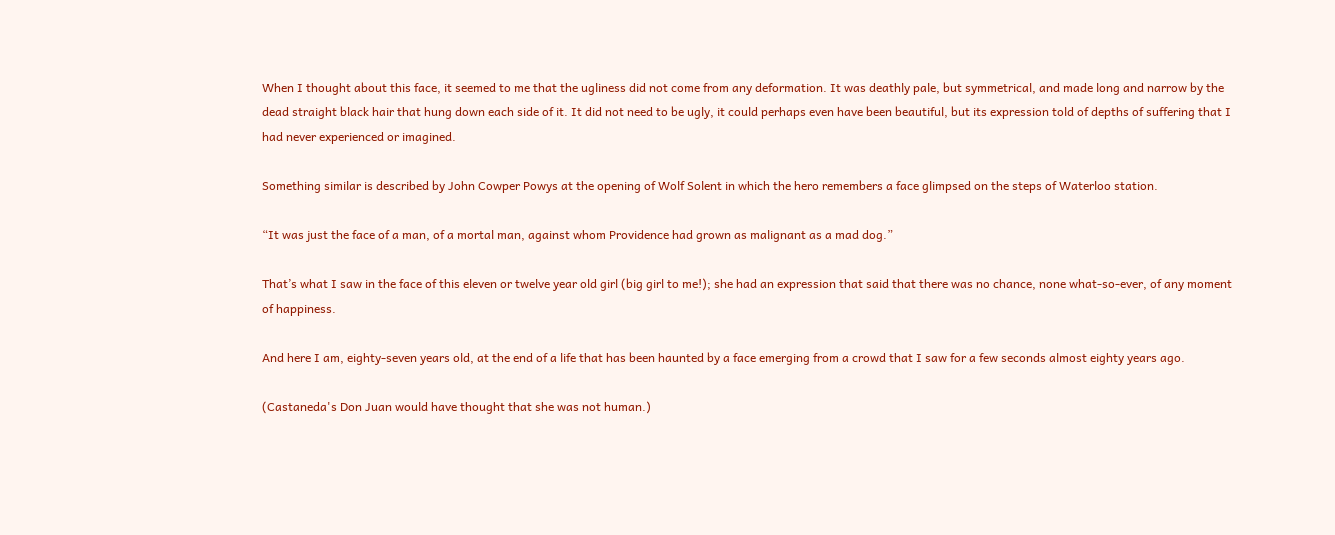When I thought about this face, it seemed to me that the ugliness did not come from any deformation. It was deathly pale, but symmetrical, and made long and narrow by the dead straight black hair that hung down each side of it. It did not need to be ugly, it could perhaps even have been beautiful, but its expression told of depths of suffering that I had never experienced or imagined.

Something similar is described by John Cowper Powys at the opening of Wolf Solent in which the hero remembers a face glimpsed on the steps of Waterloo station.

“It was just the face of a man, of a mortal man, against whom Providence had grown as malignant as a mad dog.”

That’s what I saw in the face of this eleven or twelve year old girl (big girl to me!); she had an expression that said that there was no chance, none what-so-ever, of any moment of happiness.

And here I am, eighty-seven years old, at the end of a life that has been haunted by a face emerging from a crowd that I saw for a few seconds almost eighty years ago.

(Castaneda's Don Juan would have thought that she was not human.)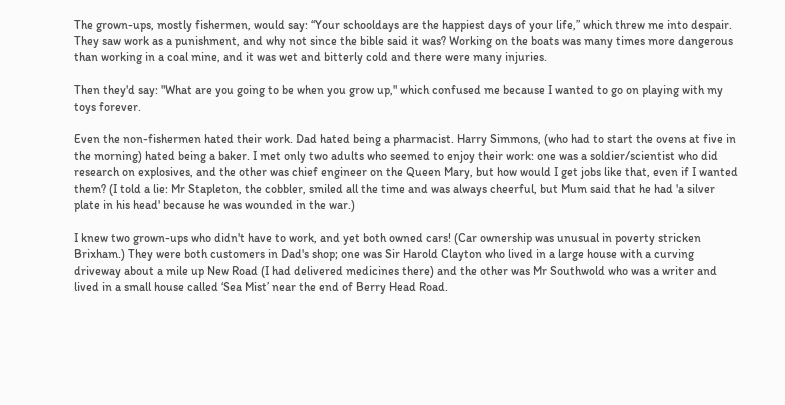The grown-ups, mostly fishermen, would say: “Your schooldays are the happiest days of your life,” which threw me into despair. They saw work as a punishment, and why not since the bible said it was? Working on the boats was many times more dangerous than working in a coal mine, and it was wet and bitterly cold and there were many injuries.

Then they'd say: "What are you going to be when you grow up," which confused me because I wanted to go on playing with my toys forever.

Even the non-fishermen hated their work. Dad hated being a pharmacist. Harry Simmons, (who had to start the ovens at five in the morning) hated being a baker. I met only two adults who seemed to enjoy their work: one was a soldier/scientist who did research on explosives, and the other was chief engineer on the Queen Mary, but how would I get jobs like that, even if I wanted them? (I told a lie: Mr Stapleton, the cobbler, smiled all the time and was always cheerful, but Mum said that he had 'a silver plate in his head' because he was wounded in the war.)

I knew two grown-ups who didn't have to work, and yet both owned cars! (Car ownership was unusual in poverty stricken Brixham.) They were both customers in Dad's shop; one was Sir Harold Clayton who lived in a large house with a curving driveway about a mile up New Road (I had delivered medicines there) and the other was Mr Southwold who was a writer and lived in a small house called ‘Sea Mist’ near the end of Berry Head Road.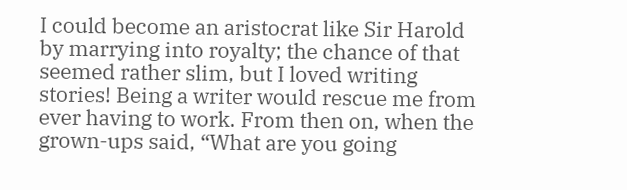I could become an aristocrat like Sir Harold by marrying into royalty; the chance of that seemed rather slim, but I loved writing stories! Being a writer would rescue me from ever having to work. From then on, when the grown-ups said, “What are you going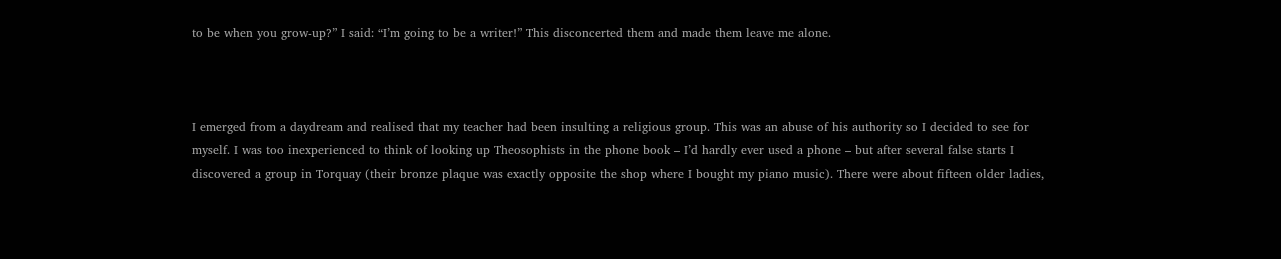to be when you grow-up?” I said: “I’m going to be a writer!” This disconcerted them and made them leave me alone.



I emerged from a daydream and realised that my teacher had been insulting a religious group. This was an abuse of his authority so I decided to see for myself. I was too inexperienced to think of looking up Theosophists in the phone book – I’d hardly ever used a phone – but after several false starts I discovered a group in Torquay (their bronze plaque was exactly opposite the shop where I bought my piano music). There were about fifteen older ladies,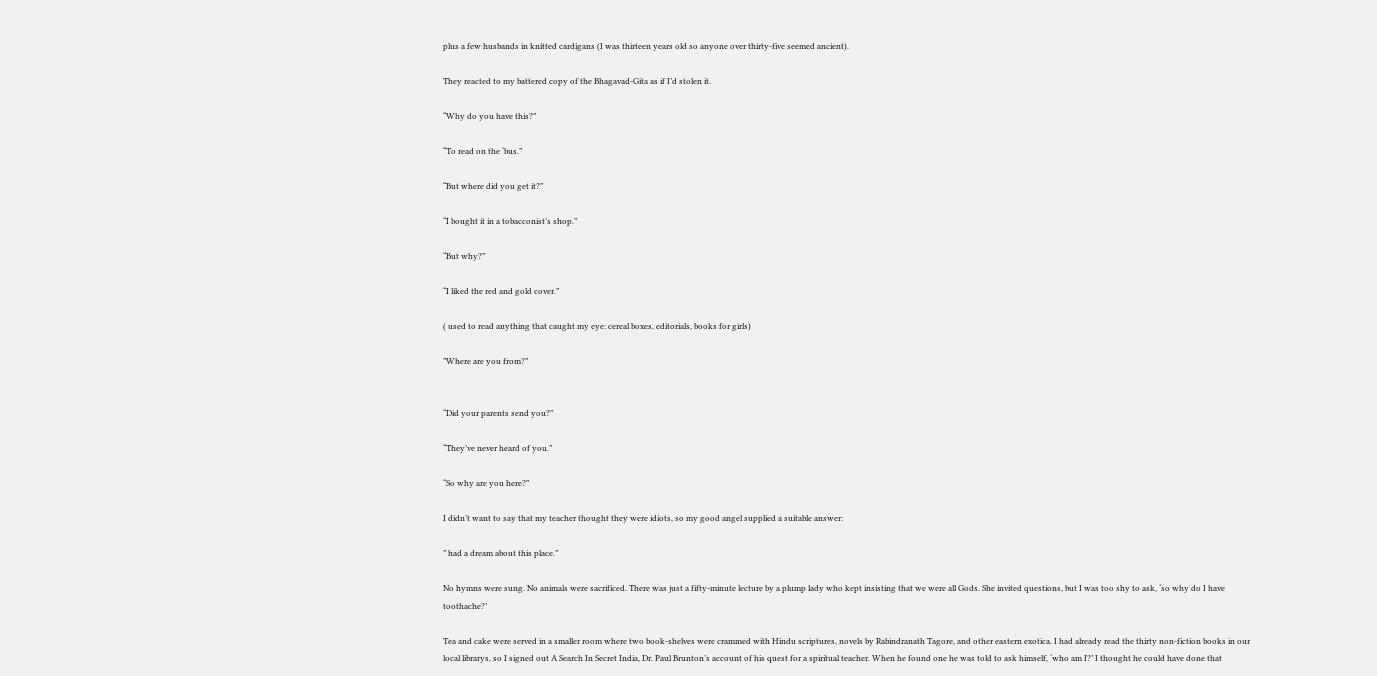plus a few husbands in knitted cardigans (I was thirteen years old so anyone over thirty-five seemed ancient).

They reacted to my battered copy of the Bhagavad-Gita as if I’d stolen it.

“Why do you have this?”

“To read on the ‘bus.”

“But where did you get it?”

“I bought it in a tobacconist’s shop.”

“But why?”

“I liked the red and gold cover.”

( used to read anything that caught my eye: cereal boxes, editorials, books for girls)

”Where are you from?”


“Did your parents send you?”

“They’ve never heard of you.”

“So why are you here?”

I didn’t want to say that my teacher thought they were idiots, so my good angel supplied a suitable answer:

” had a dream about this place.”

No hymns were sung. No animals were sacrificed. There was just a fifty-minute lecture by a plump lady who kept insisting that we were all Gods. She invited questions, but I was too shy to ask, ‘so why do I have toothache?’

Tea and cake were served in a smaller room where two book-shelves were crammed with Hindu scriptures, novels by Rabindranath Tagore, and other eastern exotica. I had already read the thirty non-fiction books in our local librarys, so I signed out A Search In Secret India, Dr. Paul Brunton’s account of his quest for a spiritual teacher. When he found one he was told to ask himself, ‘who am I?’ I thought he could have done that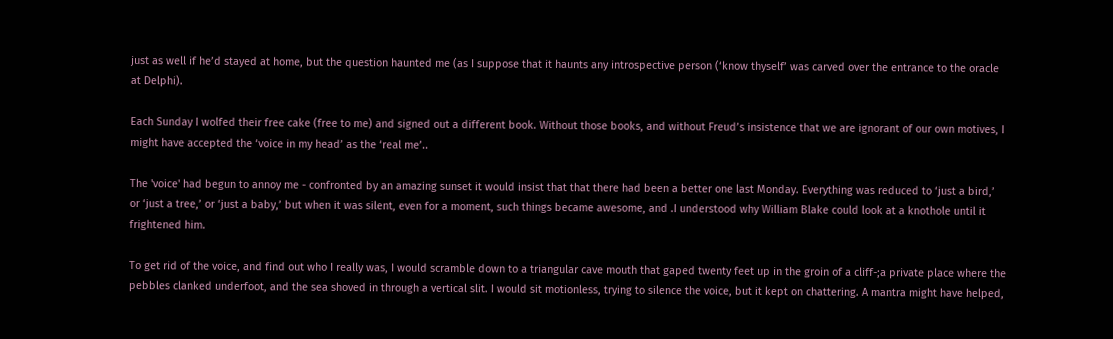just as well if he’d stayed at home, but the question haunted me (as I suppose that it haunts any introspective person (‘know thyself’ was carved over the entrance to the oracle at Delphi).

Each Sunday I wolfed their free cake (free to me) and signed out a different book. Without those books, and without Freud’s insistence that we are ignorant of our own motives, I might have accepted the ‘voice in my head’ as the ‘real me’..

The 'voice' had begun to annoy me - confronted by an amazing sunset it would insist that that there had been a better one last Monday. Everything was reduced to ‘just a bird,’ or ‘just a tree,’ or ‘just a baby,’ but when it was silent, even for a moment, such things became awesome, and .I understood why William Blake could look at a knothole until it frightened him.

To get rid of the voice, and find out who I really was, I would scramble down to a triangular cave mouth that gaped twenty feet up in the groin of a cliff-;a private place where the pebbles clanked underfoot, and the sea shoved in through a vertical slit. I would sit motionless, trying to silence the voice, but it kept on chattering. A mantra might have helped,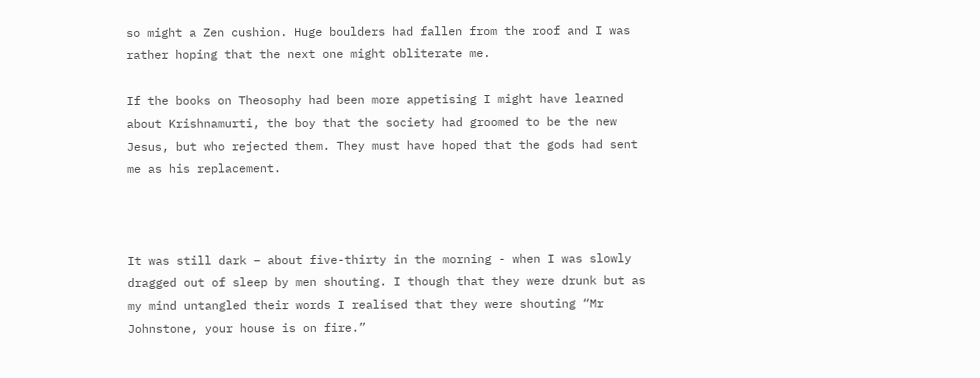so might a Zen cushion. Huge boulders had fallen from the roof and I was rather hoping that the next one might obliterate me.

If the books on Theosophy had been more appetising I might have learned about Krishnamurti, the boy that the society had groomed to be the new Jesus, but who rejected them. They must have hoped that the gods had sent me as his replacement.



It was still dark – about five-thirty in the morning - when I was slowly dragged out of sleep by men shouting. I though that they were drunk but as my mind untangled their words I realised that they were shouting “Mr Johnstone, your house is on fire.”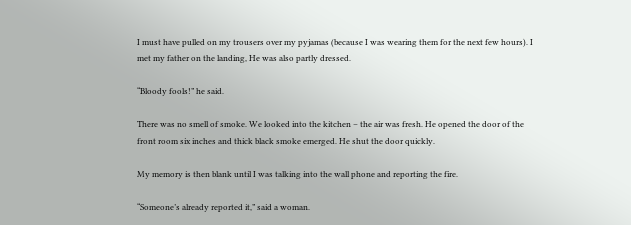I must have pulled on my trousers over my pyjamas (because I was wearing them for the next few hours). I met my father on the landing, He was also partly dressed.

“Bloody fools!” he said.

There was no smell of smoke. We looked into the kitchen – the air was fresh. He opened the door of the front room six inches and thick black smoke emerged. He shut the door quickly.

My memory is then blank until I was talking into the wall phone and reporting the fire.

“Someone’s already reported it,” said a woman.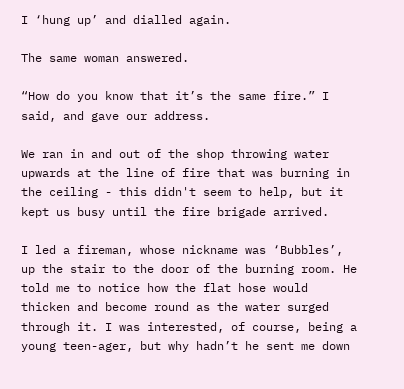I ‘hung up’ and dialled again.

The same woman answered.

“How do you know that it’s the same fire.” I said, and gave our address.

We ran in and out of the shop throwing water upwards at the line of fire that was burning in the ceiling - this didn't seem to help, but it kept us busy until the fire brigade arrived.

I led a fireman, whose nickname was ‘Bubbles’, up the stair to the door of the burning room. He told me to notice how the flat hose would thicken and become round as the water surged through it. I was interested, of course, being a young teen-ager, but why hadn’t he sent me down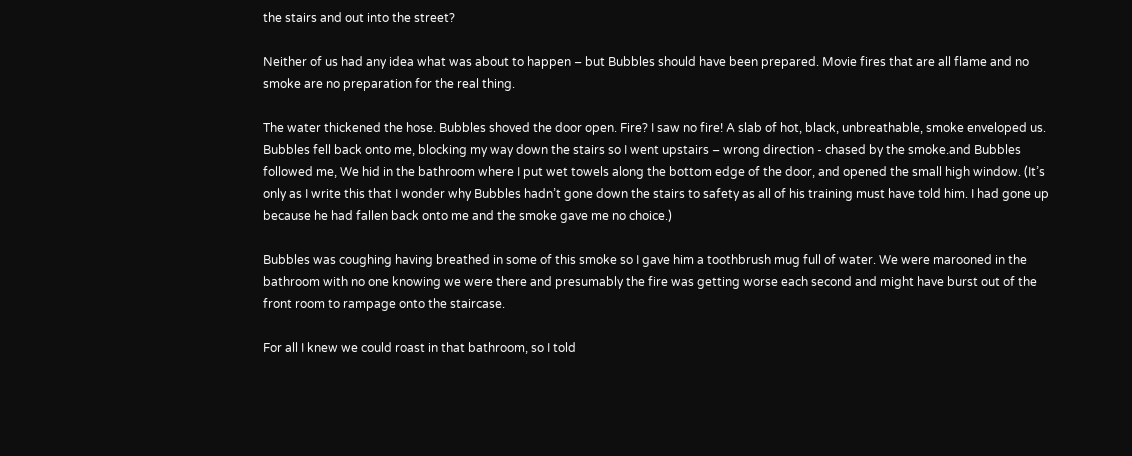the stairs and out into the street?

Neither of us had any idea what was about to happen – but Bubbles should have been prepared. Movie fires that are all flame and no smoke are no preparation for the real thing.

The water thickened the hose. Bubbles shoved the door open. Fire? I saw no fire! A slab of hot, black, unbreathable, smoke enveloped us. Bubbles fell back onto me, blocking my way down the stairs so I went upstairs – wrong direction - chased by the smoke.and Bubbles followed me, We hid in the bathroom where I put wet towels along the bottom edge of the door, and opened the small high window. (It’s only as I write this that I wonder why Bubbles hadn’t gone down the stairs to safety as all of his training must have told him. I had gone up because he had fallen back onto me and the smoke gave me no choice.)

Bubbles was coughing having breathed in some of this smoke so I gave him a toothbrush mug full of water. We were marooned in the bathroom with no one knowing we were there and presumably the fire was getting worse each second and might have burst out of the front room to rampage onto the staircase.

For all I knew we could roast in that bathroom, so I told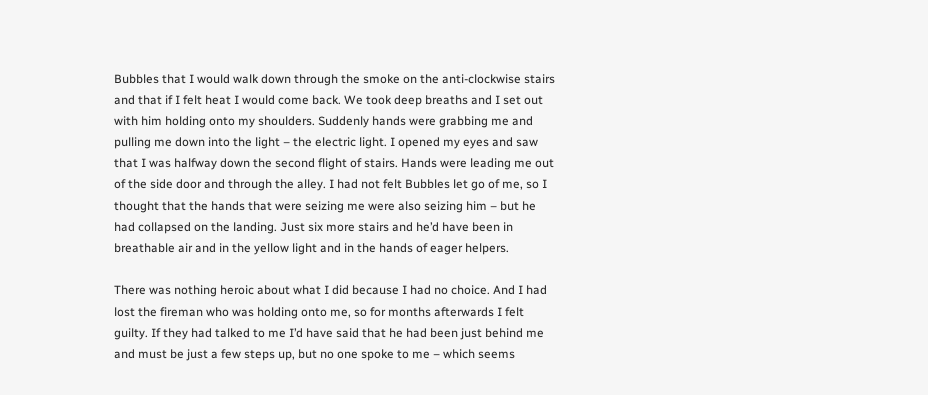Bubbles that I would walk down through the smoke on the anti-clockwise stairs and that if I felt heat I would come back. We took deep breaths and I set out with him holding onto my shoulders. Suddenly hands were grabbing me and pulling me down into the light – the electric light. I opened my eyes and saw that I was halfway down the second flight of stairs. Hands were leading me out of the side door and through the alley. I had not felt Bubbles let go of me, so I thought that the hands that were seizing me were also seizing him – but he had collapsed on the landing. Just six more stairs and he’d have been in breathable air and in the yellow light and in the hands of eager helpers.

There was nothing heroic about what I did because I had no choice. And I had lost the fireman who was holding onto me, so for months afterwards I felt guilty. If they had talked to me I’d have said that he had been just behind me and must be just a few steps up, but no one spoke to me – which seems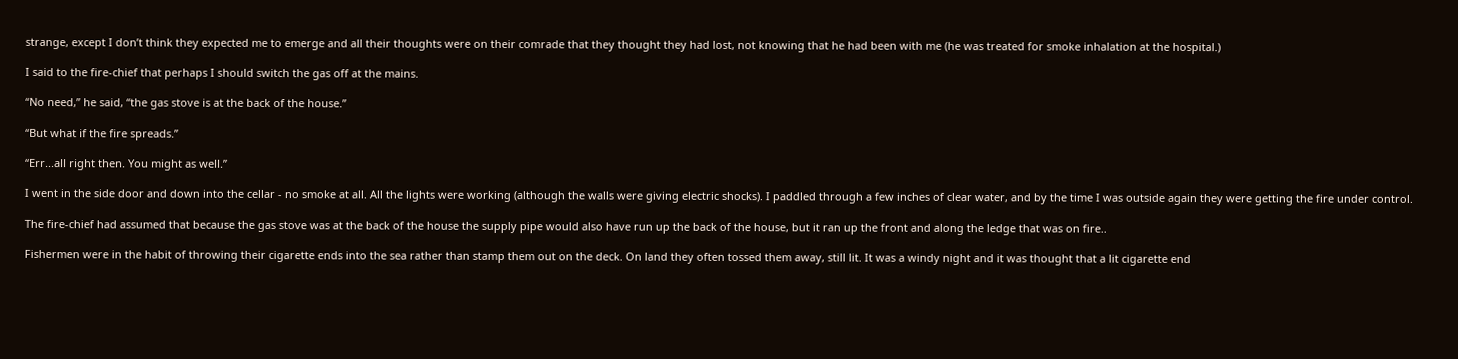strange, except I don’t think they expected me to emerge and all their thoughts were on their comrade that they thought they had lost, not knowing that he had been with me (he was treated for smoke inhalation at the hospital.)

I said to the fire-chief that perhaps I should switch the gas off at the mains.

“No need,” he said, “the gas stove is at the back of the house.”

“But what if the fire spreads.”

“Err...all right then. You might as well.”

I went in the side door and down into the cellar - no smoke at all. All the lights were working (although the walls were giving electric shocks). I paddled through a few inches of clear water, and by the time I was outside again they were getting the fire under control.

The fire-chief had assumed that because the gas stove was at the back of the house the supply pipe would also have run up the back of the house, but it ran up the front and along the ledge that was on fire..

Fishermen were in the habit of throwing their cigarette ends into the sea rather than stamp them out on the deck. On land they often tossed them away, still lit. It was a windy night and it was thought that a lit cigarette end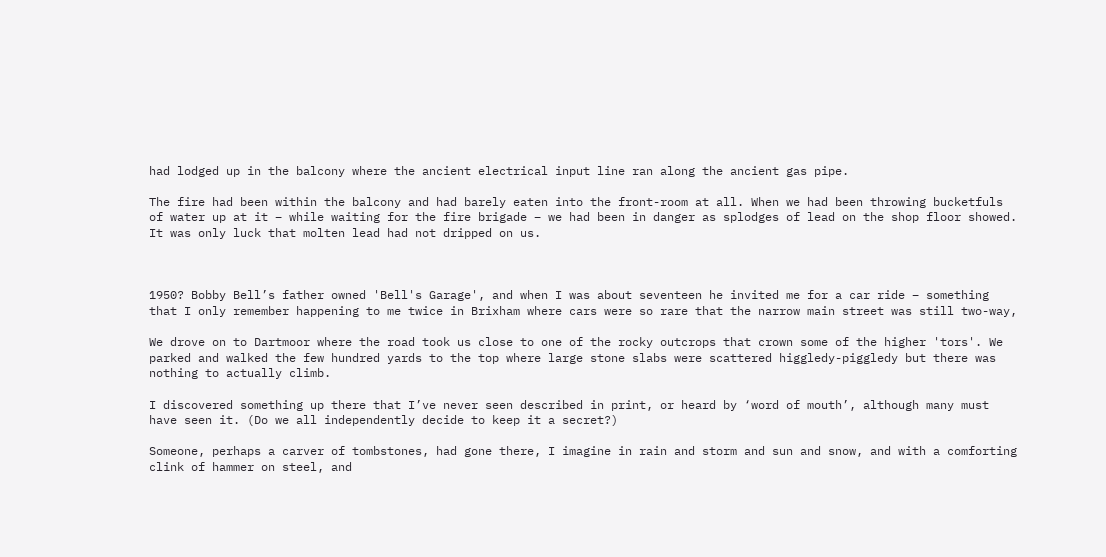had lodged up in the balcony where the ancient electrical input line ran along the ancient gas pipe.

The fire had been within the balcony and had barely eaten into the front-room at all. When we had been throwing bucketfuls of water up at it – while waiting for the fire brigade – we had been in danger as splodges of lead on the shop floor showed. It was only luck that molten lead had not dripped on us.



1950? Bobby Bell’s father owned 'Bell's Garage', and when I was about seventeen he invited me for a car ride – something that I only remember happening to me twice in Brixham where cars were so rare that the narrow main street was still two-way,

We drove on to Dartmoor where the road took us close to one of the rocky outcrops that crown some of the higher 'tors'. We parked and walked the few hundred yards to the top where large stone slabs were scattered higgledy-piggledy but there was nothing to actually climb.

I discovered something up there that I’ve never seen described in print, or heard by ‘word of mouth’, although many must have seen it. (Do we all independently decide to keep it a secret?)

Someone, perhaps a carver of tombstones, had gone there, I imagine in rain and storm and sun and snow, and with a comforting clink of hammer on steel, and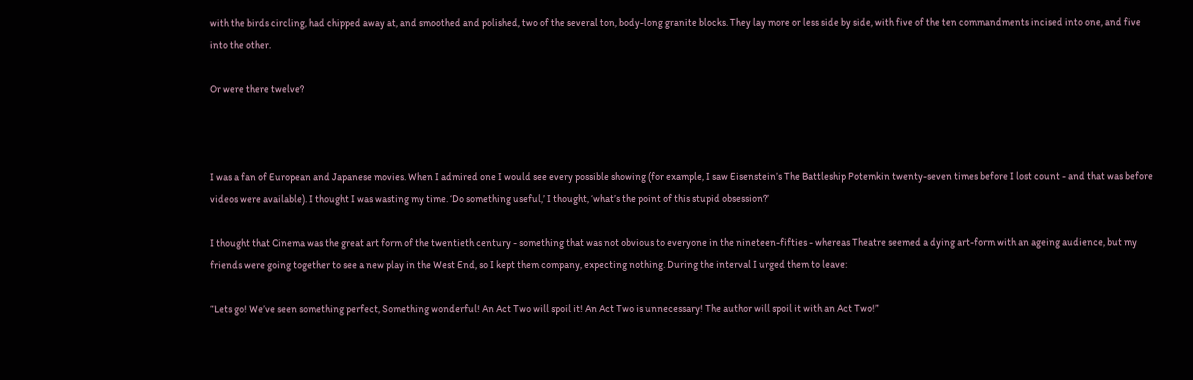with the birds circling, had chipped away at, and smoothed and polished, two of the several ton, body-long granite blocks. They lay more or less side by side, with five of the ten commandments incised into one, and five into the other.

Or were there twelve?



I was a fan of European and Japanese movies. When I admired one I would see every possible showing (for example, I saw Eisenstein’s The Battleship Potemkin twenty-seven times before I lost count - and that was before videos were available). I thought I was wasting my time. ‘Do something useful,’ I thought, ‘what’s the point of this stupid obsession?’

I thought that Cinema was the great art form of the twentieth century - something that was not obvious to everyone in the nineteen-fifties - whereas Theatre seemed a dying art-form with an ageing audience, but my friends were going together to see a new play in the West End, so I kept them company, expecting nothing. During the interval I urged them to leave:

“Lets go! We’ve seen something perfect, Something wonderful! An Act Two will spoil it! An Act Two is unnecessary! The author will spoil it with an Act Two!”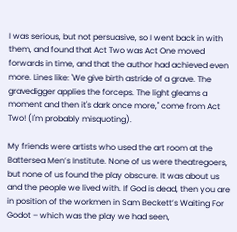I was serious, but not persuasive, so I went back in with them, and found that Act Two was Act One moved forwards in time, and that the author had achieved even more. Lines like: 'We give birth astride of a grave. The gravedigger applies the forceps. The light gleams a moment and then it's dark once more," come from Act Two! (I'm probably misquoting).

My friends were artists who used the art room at the Battersea Men’s Institute. None of us were theatregoers, but none of us found the play obscure. It was about us and the people we lived with. If God is dead, then you are in position of the workmen in Sam Beckett’s Waiting For Godot – which was the play we had seen,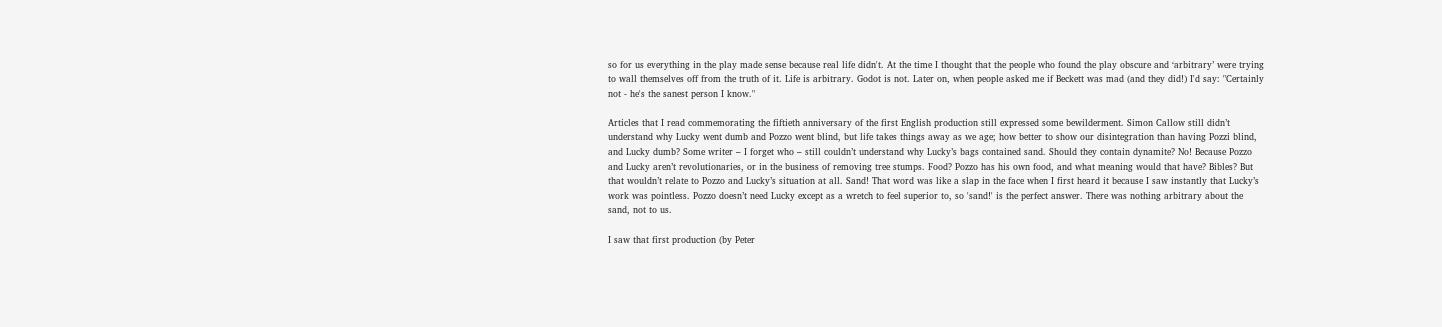so for us everything in the play made sense because real life didn't. At the time I thought that the people who found the play obscure and ‘arbitrary’ were trying to wall themselves off from the truth of it. Life is arbitrary. Godot is not. Later on, when people asked me if Beckett was mad (and they did!) I'd say: "Certainly not - he's the sanest person I know."

Articles that I read commemorating the fiftieth anniversary of the first English production still expressed some bewilderment. Simon Callow still didn’t understand why Lucky went dumb and Pozzo went blind, but life takes things away as we age; how better to show our disintegration than having Pozzi blind, and Lucky dumb? Some writer – I forget who – still couldn’t understand why Lucky’s bags contained sand. Should they contain dynamite? No! Because Pozzo and Lucky aren’t revolutionaries, or in the business of removing tree stumps. Food? Pozzo has his own food, and what meaning would that have? Bibles? But that wouldn’t relate to Pozzo and Lucky’s situation at all. Sand! That word was like a slap in the face when I first heard it because I saw instantly that Lucky’s work was pointless. Pozzo doesn’t need Lucky except as a wretch to feel superior to, so 'sand!' is the perfect answer. There was nothing arbitrary about the sand, not to us.

I saw that first production (by Peter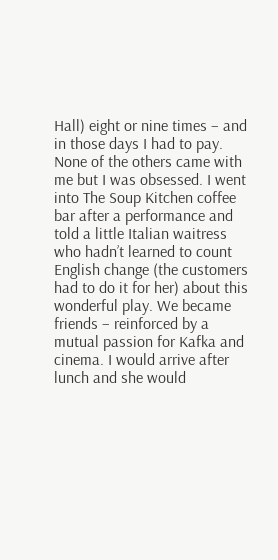Hall) eight or nine times – and in those days I had to pay. None of the others came with me but I was obsessed. I went into The Soup Kitchen coffee bar after a performance and told a little Italian waitress who hadn’t learned to count English change (the customers had to do it for her) about this wonderful play. We became friends – reinforced by a mutual passion for Kafka and cinema. I would arrive after lunch and she would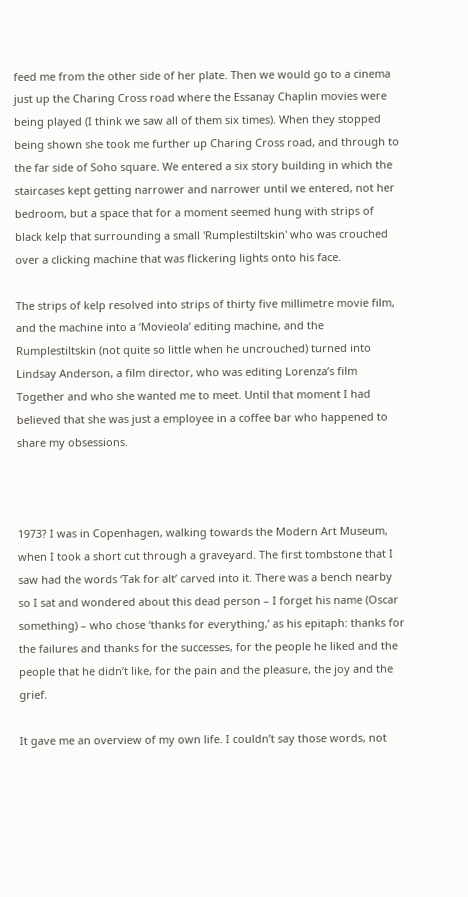feed me from the other side of her plate. Then we would go to a cinema just up the Charing Cross road where the Essanay Chaplin movies were being played (I think we saw all of them six times). When they stopped being shown she took me further up Charing Cross road, and through to the far side of Soho square. We entered a six story building in which the staircases kept getting narrower and narrower until we entered, not her bedroom, but a space that for a moment seemed hung with strips of black kelp that surrounding a small 'Rumplestiltskin' who was crouched over a clicking machine that was flickering lights onto his face.

The strips of kelp resolved into strips of thirty five millimetre movie film, and the machine into a ‘Movieola’ editing machine, and the Rumplestiltskin (not quite so little when he uncrouched) turned into Lindsay Anderson, a film director, who was editing Lorenza’s film Together and who she wanted me to meet. Until that moment I had believed that she was just a employee in a coffee bar who happened to share my obsessions.



1973? I was in Copenhagen, walking towards the Modern Art Museum, when I took a short cut through a graveyard. The first tombstone that I saw had the words ‘Tak for alt’ carved into it. There was a bench nearby so I sat and wondered about this dead person – I forget his name (Oscar something) – who chose ‘thanks for everything,’ as his epitaph: thanks for the failures and thanks for the successes, for the people he liked and the people that he didn’t like, for the pain and the pleasure, the joy and the grief.

It gave me an overview of my own life. I couldn’t say those words, not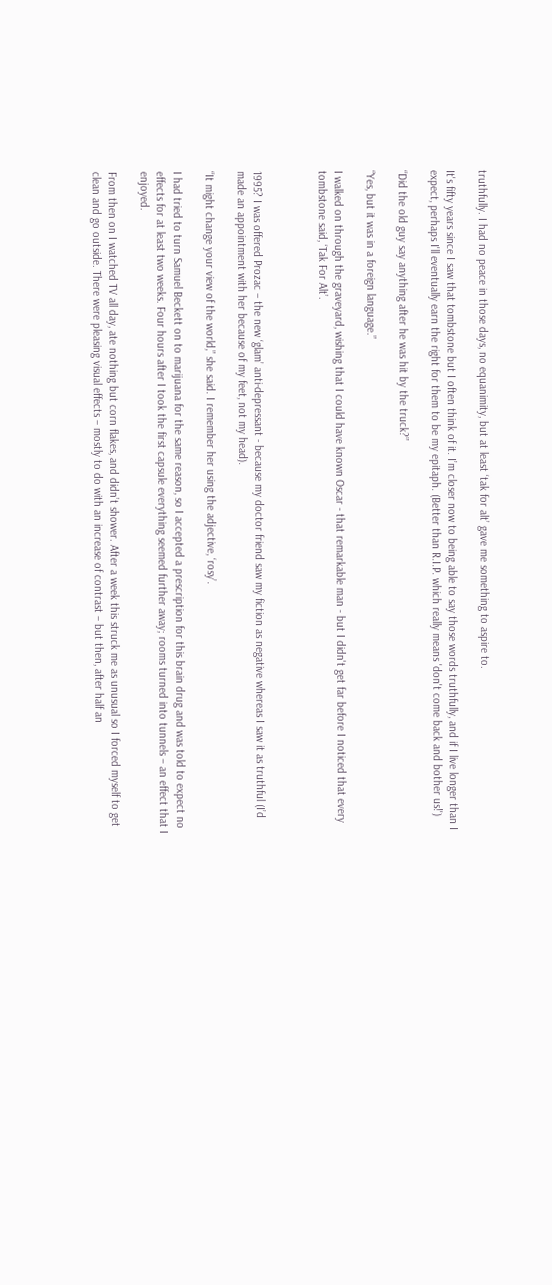truthfully. I had no peace in those days, no equanimity, but at least ‘tak for alt’ gave me something to aspire to.

It's fifty years since I saw that tombstone but I often think of it. I’m closer now to being able to say those words truthfully, and if I live longer than I expect, perhaps I'll eventually earn the right for them to be my epitaph. (Better than R.I.P. which really means 'don't come back and bother us!')

“Did the old guy say anything after he was hit by the truck?”

“Yes, but it was in a foreign language.”

I walked on through the graveyard, wishing that I could have known Oscar - that remarkable man - but I didn't get far before I noticed that every tombstone said, ‘Tak For Alt’.



1995? I was offered Prozac – the new ‘glam’ anti-depressant - because my doctor friend saw my fiction as negative whereas I saw it as truthful (I’d made an appointment with her because of my feet, not my head).

“It might change your view of the world,” she said. I remember her using the adjective, ‘rosy’.

I had tried to turn Samuel Beckett on to marijuana for the same reason, so I accepted a prescription for this brain drug and was told to expect no effects for at least two weeks. Four hours after I took the first capsule everything seemed further away; rooms turned into tunnels – an effect that I enjoyed.

From then on I watched TV all day, ate nothing but corn flakes, and didn’t shower. After a week this struck me as unusual so I forced myself to get clean and go outside. There were pleasing visual effects – mostly to do with an increase of contrast – but then, after half an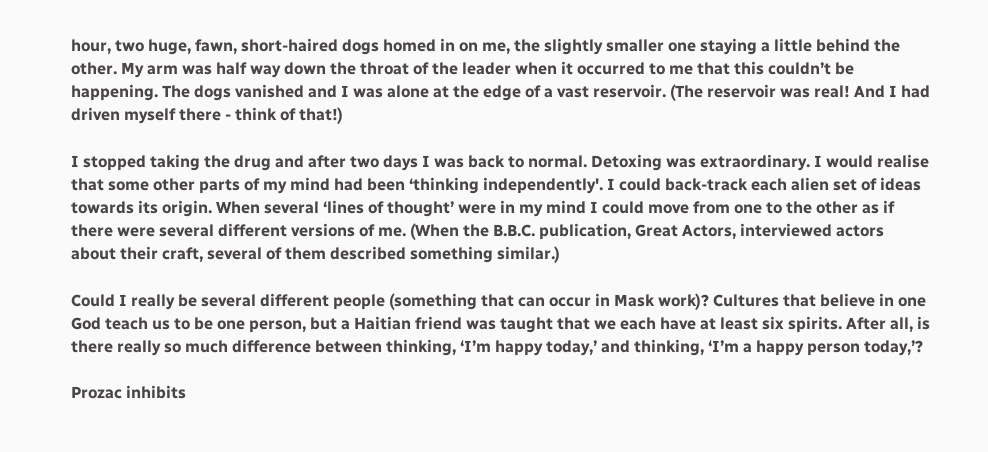hour, two huge, fawn, short-haired dogs homed in on me, the slightly smaller one staying a little behind the other. My arm was half way down the throat of the leader when it occurred to me that this couldn’t be happening. The dogs vanished and I was alone at the edge of a vast reservoir. (The reservoir was real! And I had driven myself there - think of that!)

I stopped taking the drug and after two days I was back to normal. Detoxing was extraordinary. I would realise that some other parts of my mind had been ‘thinking independently'. I could back-track each alien set of ideas towards its origin. When several ‘lines of thought’ were in my mind I could move from one to the other as if there were several different versions of me. (When the B.B.C. publication, Great Actors, interviewed actors about their craft, several of them described something similar.)

Could I really be several different people (something that can occur in Mask work)? Cultures that believe in one God teach us to be one person, but a Haitian friend was taught that we each have at least six spirits. After all, is there really so much difference between thinking, ‘I’m happy today,’ and thinking, ‘I’m a happy person today,’?

Prozac inhibits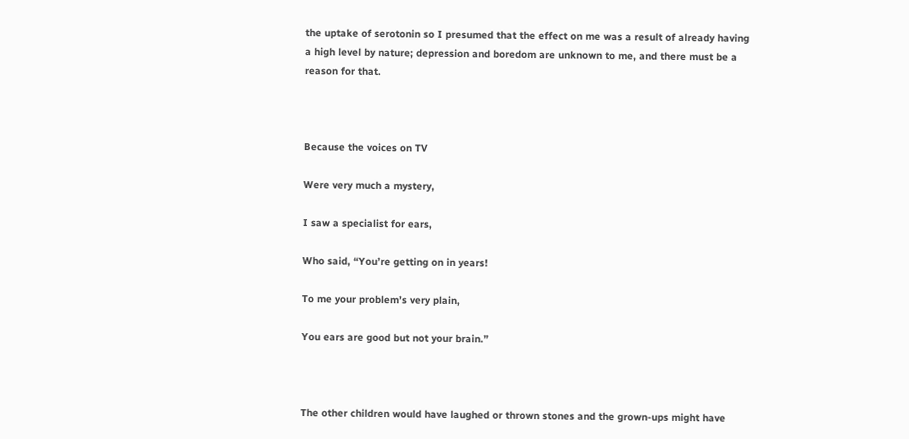the uptake of serotonin so I presumed that the effect on me was a result of already having a high level by nature; depression and boredom are unknown to me, and there must be a reason for that.



Because the voices on TV

Were very much a mystery,

I saw a specialist for ears,

Who said, “You’re getting on in years!

To me your problem’s very plain,

You ears are good but not your brain.”



The other children would have laughed or thrown stones and the grown-ups might have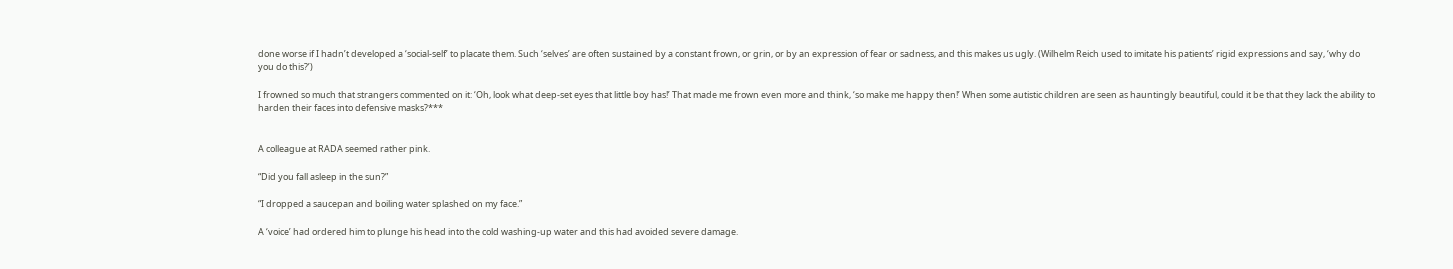done worse if I hadn’t developed a ‘social-self’ to placate them. Such ‘selves’ are often sustained by a constant frown, or grin, or by an expression of fear or sadness, and this makes us ugly. (Wilhelm Reich used to imitate his patients’ rigid expressions and say, ‘why do you do this?’)

I frowned so much that strangers commented on it: ‘Oh, look what deep-set eyes that little boy has!’ That made me frown even more and think, ‘so make me happy then!’ When some autistic children are seen as hauntingly beautiful, could it be that they lack the ability to harden their faces into defensive masks?***


A colleague at RADA seemed rather pink.

“Did you fall asleep in the sun?”

“I dropped a saucepan and boiling water splashed on my face.”

A ‘voice’ had ordered him to plunge his head into the cold washing-up water and this had avoided severe damage.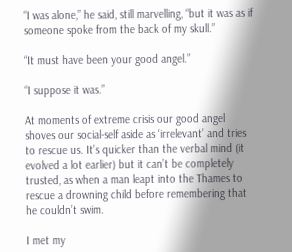“I was alone,” he said, still marvelling, “but it was as if someone spoke from the back of my skull.”

“It must have been your good angel.”

“I suppose it was.”

At moments of extreme crisis our good angel shoves our social-self aside as ‘irrelevant’ and tries to rescue us. It’s quicker than the verbal mind (it evolved a lot earlier) but it can’t be completely trusted, as when a man leapt into the Thames to rescue a drowning child before remembering that he couldn’t swim.

I met my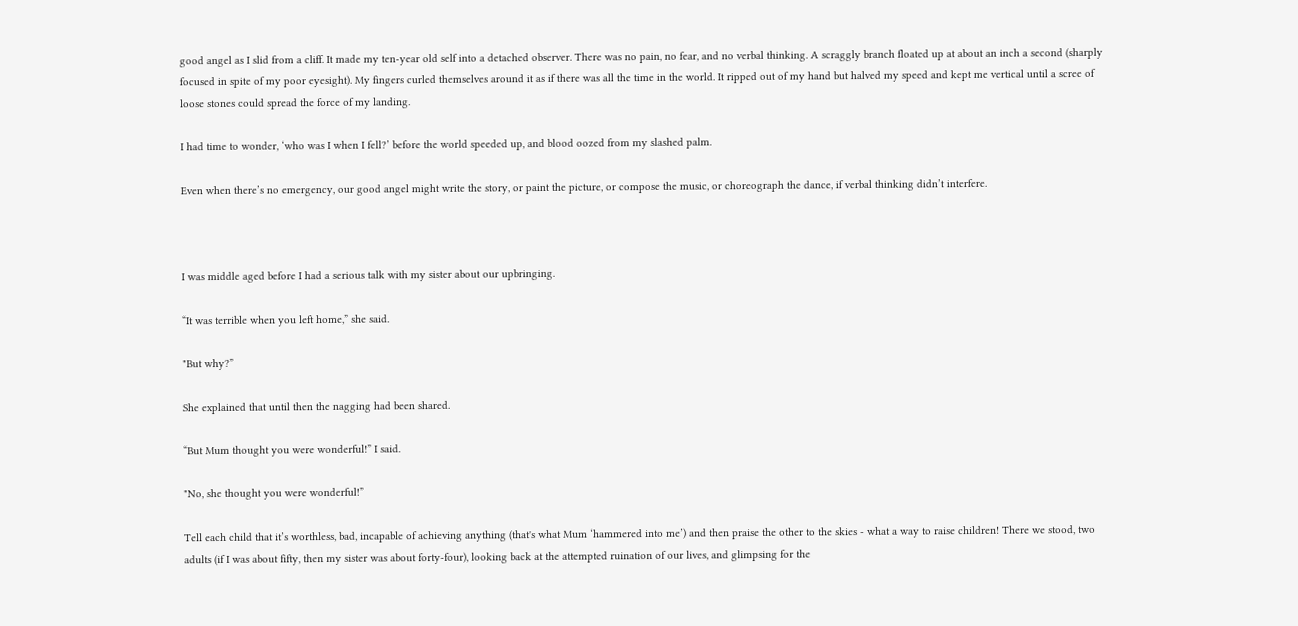good angel as I slid from a cliff. It made my ten-year old self into a detached observer. There was no pain, no fear, and no verbal thinking. A scraggly branch floated up at about an inch a second (sharply focused in spite of my poor eyesight). My fingers curled themselves around it as if there was all the time in the world. It ripped out of my hand but halved my speed and kept me vertical until a scree of loose stones could spread the force of my landing.

I had time to wonder, ‘who was I when I fell?’ before the world speeded up, and blood oozed from my slashed palm.

Even when there’s no emergency, our good angel might write the story, or paint the picture, or compose the music, or choreograph the dance, if verbal thinking didn’t interfere.



I was middle aged before I had a serious talk with my sister about our upbringing.

“It was terrible when you left home,” she said.

"But why?”

She explained that until then the nagging had been shared.

“But Mum thought you were wonderful!” I said.

"No, she thought you were wonderful!”

Tell each child that it’s worthless, bad, incapable of achieving anything (that's what Mum ‘hammered into me’) and then praise the other to the skies - what a way to raise children! There we stood, two adults (if I was about fifty, then my sister was about forty-four), looking back at the attempted ruination of our lives, and glimpsing for the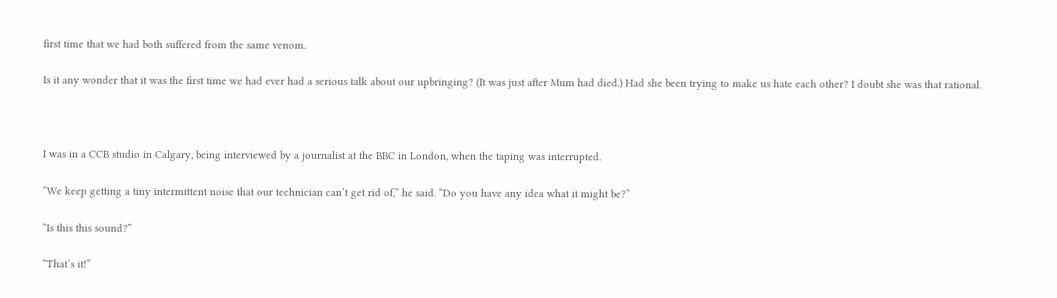first time that we had both suffered from the same venom.

Is it any wonder that it was the first time we had ever had a serious talk about our upbringing? (It was just after Mum had died.) Had she been trying to make us hate each other? I doubt she was that rational.



I was in a CCB studio in Calgary, being interviewed by a journalist at the BBC in London, when the taping was interrupted.

“We keep getting a tiny intermittent noise that our technician can’t get rid of,” he said. “Do you have any idea what it might be?”

“Is this this sound?”

“That’s it!”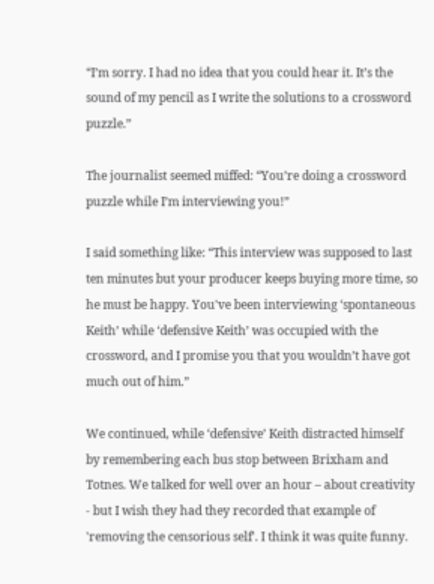“I’m sorry. I had no idea that you could hear it. It’s the sound of my pencil as I write the solutions to a crossword puzzle.”

The journalist seemed miffed: “You’re doing a crossword puzzle while I’m interviewing you!”

I said something like: “This interview was supposed to last ten minutes but your producer keeps buying more time, so he must be happy. You've been interviewing ‘spontaneous Keith’ while ‘defensive Keith’ was occupied with the crossword, and I promise you that you wouldn’t have got much out of him.”

We continued, while ‘defensive’ Keith distracted himself by remembering each bus stop between Brixham and Totnes. We talked for well over an hour – about creativity - but I wish they had they recorded that example of 'removing the censorious self'. I think it was quite funny.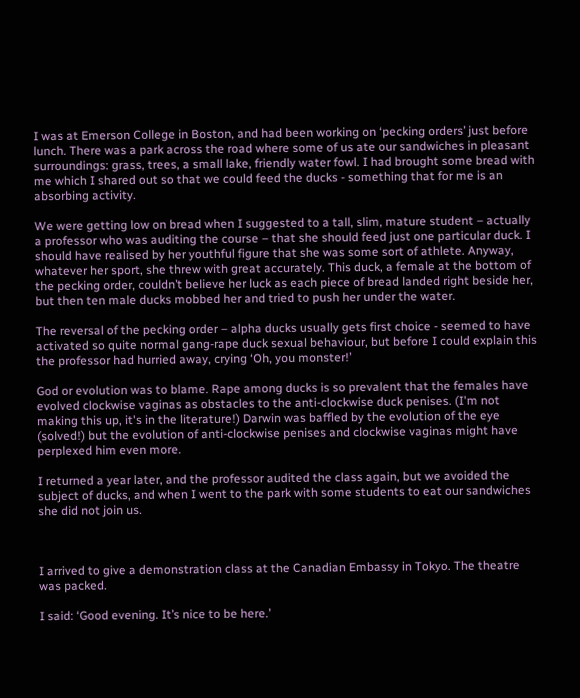I was at Emerson College in Boston, and had been working on ‘pecking orders’ just before lunch. There was a park across the road where some of us ate our sandwiches in pleasant surroundings: grass, trees, a small lake, friendly water fowl. I had brought some bread with me which I shared out so that we could feed the ducks - something that for me is an absorbing activity.

We were getting low on bread when I suggested to a tall, slim, mature student – actually a professor who was auditing the course – that she should feed just one particular duck. I should have realised by her youthful figure that she was some sort of athlete. Anyway, whatever her sport, she threw with great accurately. This duck, a female at the bottom of the pecking order, couldn’t believe her luck as each piece of bread landed right beside her, but then ten male ducks mobbed her and tried to push her under the water.

The reversal of the pecking order – alpha ducks usually gets first choice - seemed to have activated so quite normal gang-rape duck sexual behaviour, but before I could explain this the professor had hurried away, crying ‘Oh, you monster!’

God or evolution was to blame. Rape among ducks is so prevalent that the females have evolved clockwise vaginas as obstacles to the anti-clockwise duck penises. (I'm not making this up, it's in the literature!) Darwin was baffled by the evolution of the eye (solved!) but the evolution of anti-clockwise penises and clockwise vaginas might have perplexed him even more.

I returned a year later, and the professor audited the class again, but we avoided the subject of ducks, and when I went to the park with some students to eat our sandwiches she did not join us.



I arrived to give a demonstration class at the Canadian Embassy in Tokyo. The theatre was packed.

I said: ‘Good evening. It’s nice to be here.’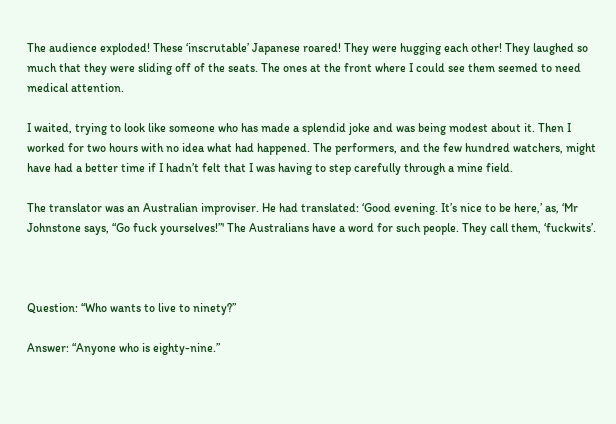The audience exploded! These ‘inscrutable’ Japanese roared! They were hugging each other! They laughed so much that they were sliding off of the seats. The ones at the front where I could see them seemed to need medical attention.

I waited, trying to look like someone who has made a splendid joke and was being modest about it. Then I worked for two hours with no idea what had happened. The performers, and the few hundred watchers, might have had a better time if I hadn’t felt that I was having to step carefully through a mine field.

The translator was an Australian improviser. He had translated: ‘Good evening. It’s nice to be here,’ as, ‘Mr Johnstone says, “Go fuck yourselves!”' The Australians have a word for such people. They call them, ‘fuckwits’.



Question: “Who wants to live to ninety?”

Answer: “Anyone who is eighty-nine.”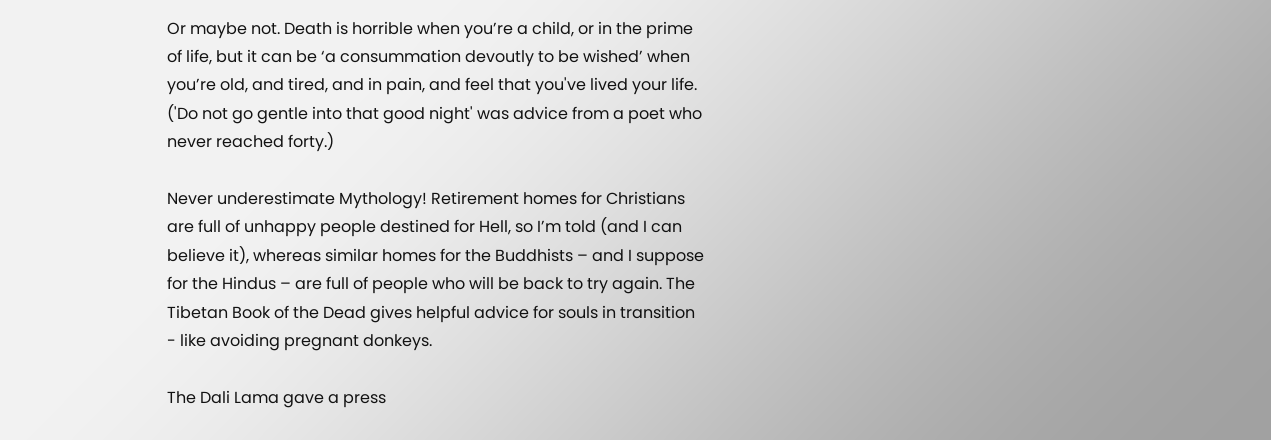Or maybe not. Death is horrible when you’re a child, or in the prime of life, but it can be ‘a consummation devoutly to be wished’ when you’re old, and tired, and in pain, and feel that you've lived your life. ('Do not go gentle into that good night' was advice from a poet who never reached forty.)

Never underestimate Mythology! Retirement homes for Christians are full of unhappy people destined for Hell, so I’m told (and I can believe it), whereas similar homes for the Buddhists – and I suppose for the Hindus – are full of people who will be back to try again. The Tibetan Book of the Dead gives helpful advice for souls in transition - like avoiding pregnant donkeys.

The Dali Lama gave a press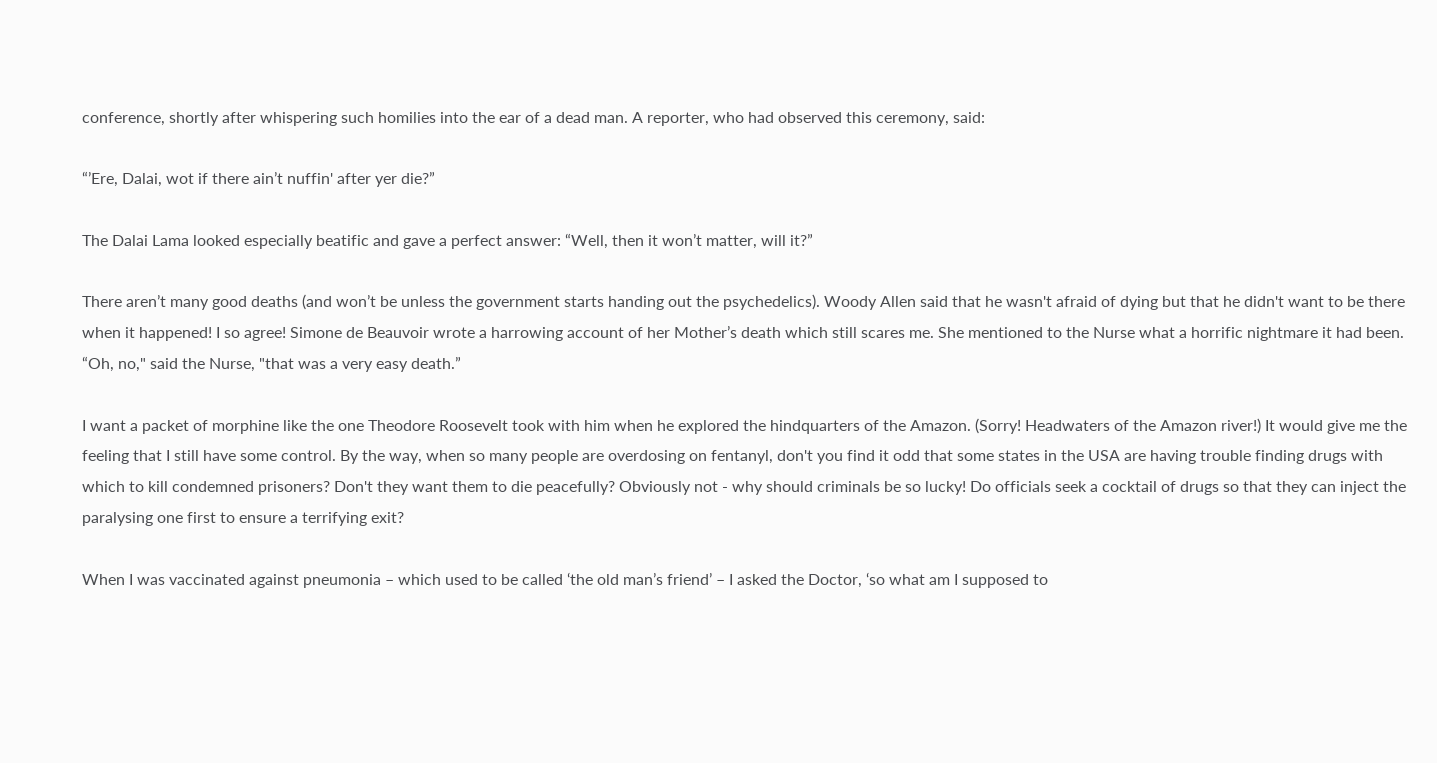conference, shortly after whispering such homilies into the ear of a dead man. A reporter, who had observed this ceremony, said:

“’Ere, Dalai, wot if there ain’t nuffin' after yer die?”

The Dalai Lama looked especially beatific and gave a perfect answer: “Well, then it won’t matter, will it?”

There aren’t many good deaths (and won’t be unless the government starts handing out the psychedelics). Woody Allen said that he wasn't afraid of dying but that he didn't want to be there when it happened! I so agree! Simone de Beauvoir wrote a harrowing account of her Mother’s death which still scares me. She mentioned to the Nurse what a horrific nightmare it had been. “Oh, no," said the Nurse, "that was a very easy death.”

I want a packet of morphine like the one Theodore Roosevelt took with him when he explored the hindquarters of the Amazon. (Sorry! Headwaters of the Amazon river!) It would give me the feeling that I still have some control. By the way, when so many people are overdosing on fentanyl, don't you find it odd that some states in the USA are having trouble finding drugs with which to kill condemned prisoners? Don't they want them to die peacefully? Obviously not - why should criminals be so lucky! Do officials seek a cocktail of drugs so that they can inject the paralysing one first to ensure a terrifying exit?

When I was vaccinated against pneumonia – which used to be called ‘the old man’s friend’ – I asked the Doctor, ‘so what am I supposed to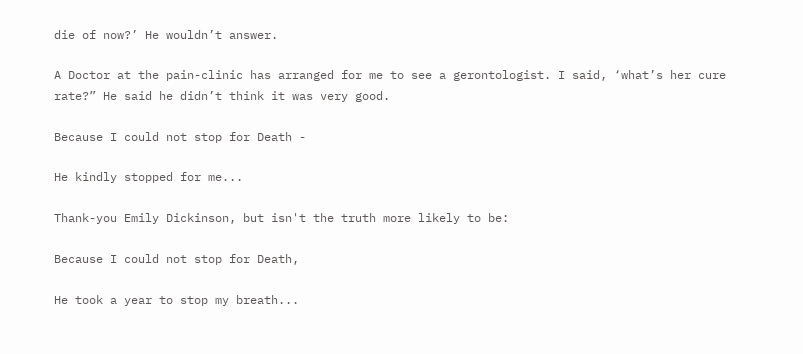die of now?’ He wouldn’t answer.

A Doctor at the pain-clinic has arranged for me to see a gerontologist. I said, ‘what’s her cure rate?” He said he didn’t think it was very good.

Because I could not stop for Death -

He kindly stopped for me...

Thank-you Emily Dickinson, but isn't the truth more likely to be:

Because I could not stop for Death,

He took a year to stop my breath...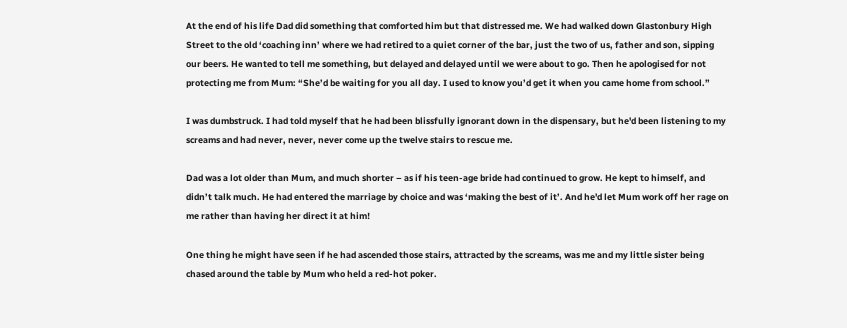At the end of his life Dad did something that comforted him but that distressed me. We had walked down Glastonbury High Street to the old ‘coaching inn’ where we had retired to a quiet corner of the bar, just the two of us, father and son, sipping our beers. He wanted to tell me something, but delayed and delayed until we were about to go. Then he apologised for not protecting me from Mum: “She’d be waiting for you all day. I used to know you’d get it when you came home from school.”

I was dumbstruck. I had told myself that he had been blissfully ignorant down in the dispensary, but he'd been listening to my screams and had never, never, never come up the twelve stairs to rescue me.

Dad was a lot older than Mum, and much shorter – as if his teen-age bride had continued to grow. He kept to himself, and didn’t talk much. He had entered the marriage by choice and was ‘making the best of it’. And he'd let Mum work off her rage on me rather than having her direct it at him!

One thing he might have seen if he had ascended those stairs, attracted by the screams, was me and my little sister being chased around the table by Mum who held a red-hot poker.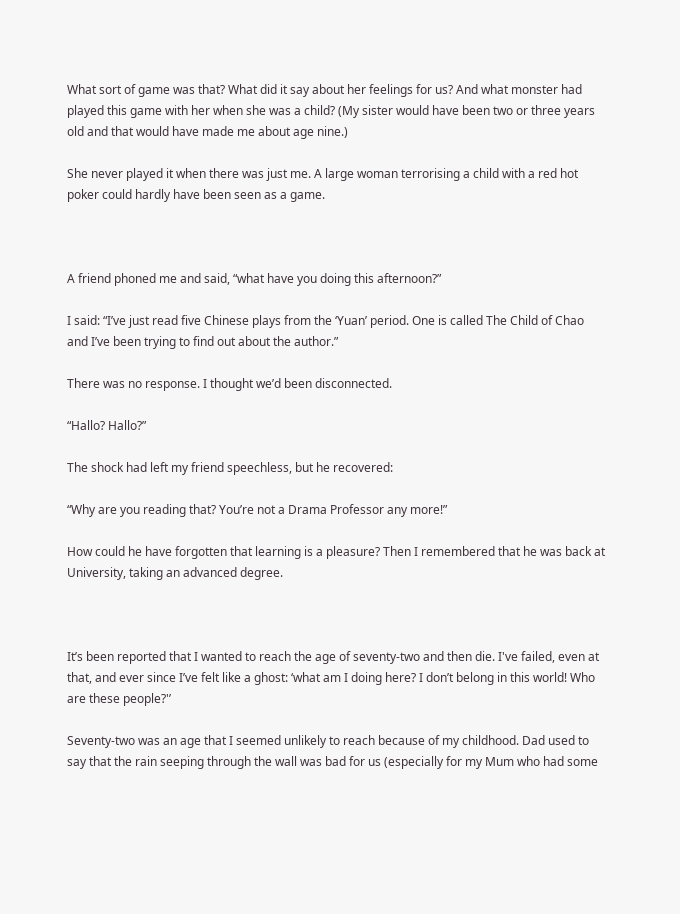What sort of game was that? What did it say about her feelings for us? And what monster had played this game with her when she was a child? (My sister would have been two or three years old and that would have made me about age nine.)

She never played it when there was just me. A large woman terrorising a child with a red hot poker could hardly have been seen as a game.



A friend phoned me and said, “what have you doing this afternoon?”

I said: “I’ve just read five Chinese plays from the ‘Yuan’ period. One is called The Child of Chao and I’ve been trying to find out about the author.”

There was no response. I thought we’d been disconnected.

“Hallo? Hallo?”

The shock had left my friend speechless, but he recovered:

“Why are you reading that? You’re not a Drama Professor any more!”

How could he have forgotten that learning is a pleasure? Then I remembered that he was back at University, taking an advanced degree.



It’s been reported that I wanted to reach the age of seventy-two and then die. I've failed, even at that, and ever since I’ve felt like a ghost: ‘what am I doing here? I don’t belong in this world! Who are these people?'’

Seventy-two was an age that I seemed unlikely to reach because of my childhood. Dad used to say that the rain seeping through the wall was bad for us (especially for my Mum who had some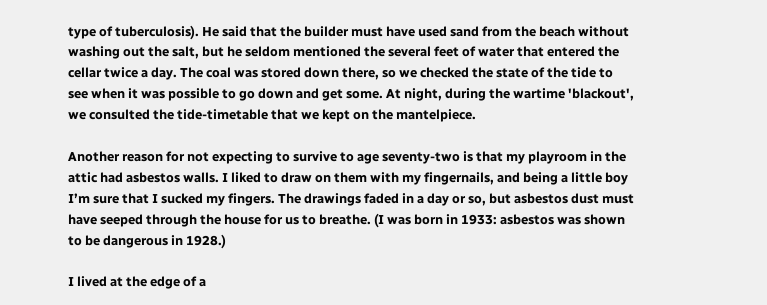type of tuberculosis). He said that the builder must have used sand from the beach without washing out the salt, but he seldom mentioned the several feet of water that entered the cellar twice a day. The coal was stored down there, so we checked the state of the tide to see when it was possible to go down and get some. At night, during the wartime 'blackout', we consulted the tide-timetable that we kept on the mantelpiece.

Another reason for not expecting to survive to age seventy-two is that my playroom in the attic had asbestos walls. I liked to draw on them with my fingernails, and being a little boy I’m sure that I sucked my fingers. The drawings faded in a day or so, but asbestos dust must have seeped through the house for us to breathe. (I was born in 1933: asbestos was shown to be dangerous in 1928.)

I lived at the edge of a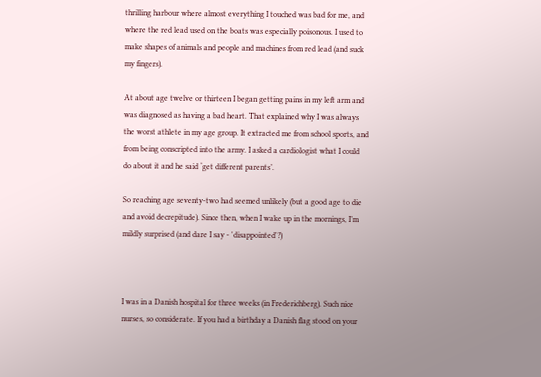thrilling harbour where almost everything I touched was bad for me, and where the red lead used on the boats was especially poisonous. I used to make shapes of animals and people and machines from red lead (and suck my fingers).

At about age twelve or thirteen I began getting pains in my left arm and was diagnosed as having a bad heart. That explained why I was always the worst athlete in my age group. It extracted me from school sports, and from being conscripted into the army. I asked a cardiologist what I could do about it and he said ‘get different parents’.

So reaching age seventy-two had seemed unlikely (but a good age to die and avoid decrepitude). Since then, when I wake up in the mornings, I’m mildly surprised (and dare I say - 'disappointed'?)



I was in a Danish hospital for three weeks (in Frederichberg). Such nice nurses, so considerate. If you had a birthday a Danish flag stood on your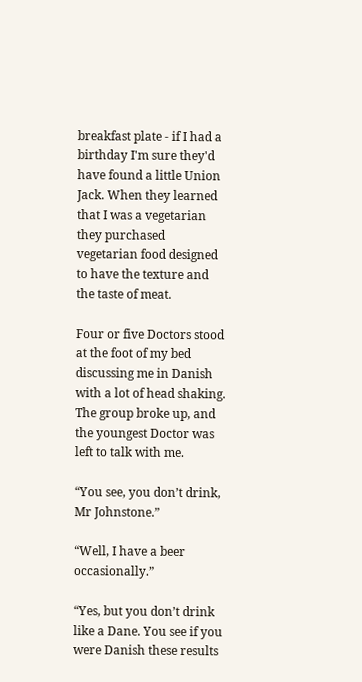breakfast plate - if I had a birthday I'm sure they'd have found a little Union Jack. When they learned that I was a vegetarian they purchased vegetarian food designed to have the texture and the taste of meat.

Four or five Doctors stood at the foot of my bed discussing me in Danish with a lot of head shaking. The group broke up, and the youngest Doctor was left to talk with me.

“You see, you don’t drink, Mr Johnstone.”

“Well, I have a beer occasionally.”

“Yes, but you don’t drink like a Dane. You see if you were Danish these results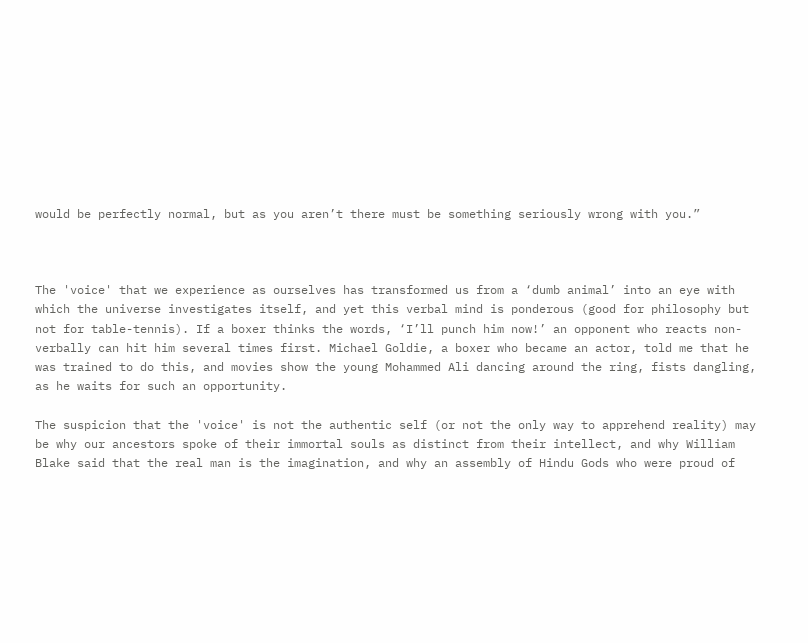would be perfectly normal, but as you aren’t there must be something seriously wrong with you.”



The 'voice' that we experience as ourselves has transformed us from a ‘dumb animal’ into an eye with which the universe investigates itself, and yet this verbal mind is ponderous (good for philosophy but not for table-tennis). If a boxer thinks the words, ‘I’ll punch him now!’ an opponent who reacts non-verbally can hit him several times first. Michael Goldie, a boxer who became an actor, told me that he was trained to do this, and movies show the young Mohammed Ali dancing around the ring, fists dangling, as he waits for such an opportunity.

The suspicion that the 'voice' is not the authentic self (or not the only way to apprehend reality) may be why our ancestors spoke of their immortal souls as distinct from their intellect, and why William Blake said that the real man is the imagination, and why an assembly of Hindu Gods who were proud of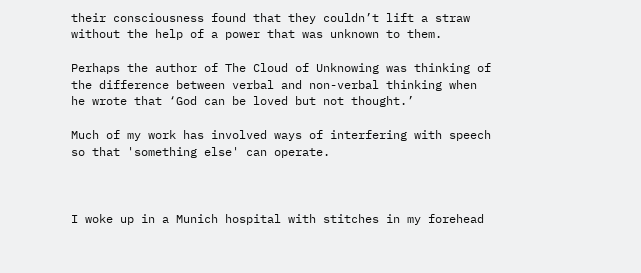their consciousness found that they couldn’t lift a straw without the help of a power that was unknown to them.

Perhaps the author of The Cloud of Unknowing was thinking of the difference between verbal and non-verbal thinking when he wrote that ‘God can be loved but not thought.’

Much of my work has involved ways of interfering with speech so that 'something else' can operate.



I woke up in a Munich hospital with stitches in my forehead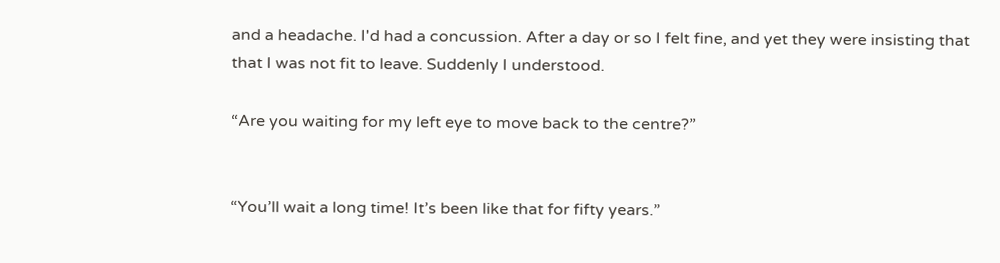and a headache. I'd had a concussion. After a day or so I felt fine, and yet they were insisting that that I was not fit to leave. Suddenly I understood.

“Are you waiting for my left eye to move back to the centre?”


“You’ll wait a long time! It’s been like that for fifty years.”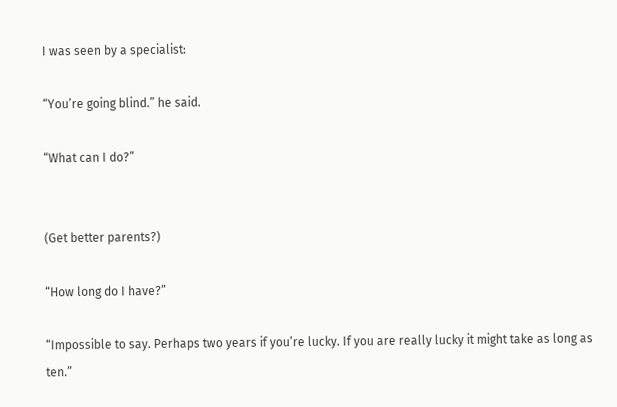I was seen by a specialist:

“You’re going blind.” he said.

“What can I do?”


(Get better parents?)

“How long do I have?”

“Impossible to say. Perhaps two years if you’re lucky. If you are really lucky it might take as long as ten.”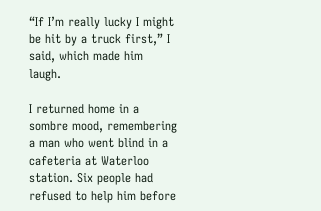“If I’m really lucky I might be hit by a truck first,” I said, which made him laugh.

I returned home in a sombre mood, remembering a man who went blind in a cafeteria at Waterloo station. Six people had refused to help him before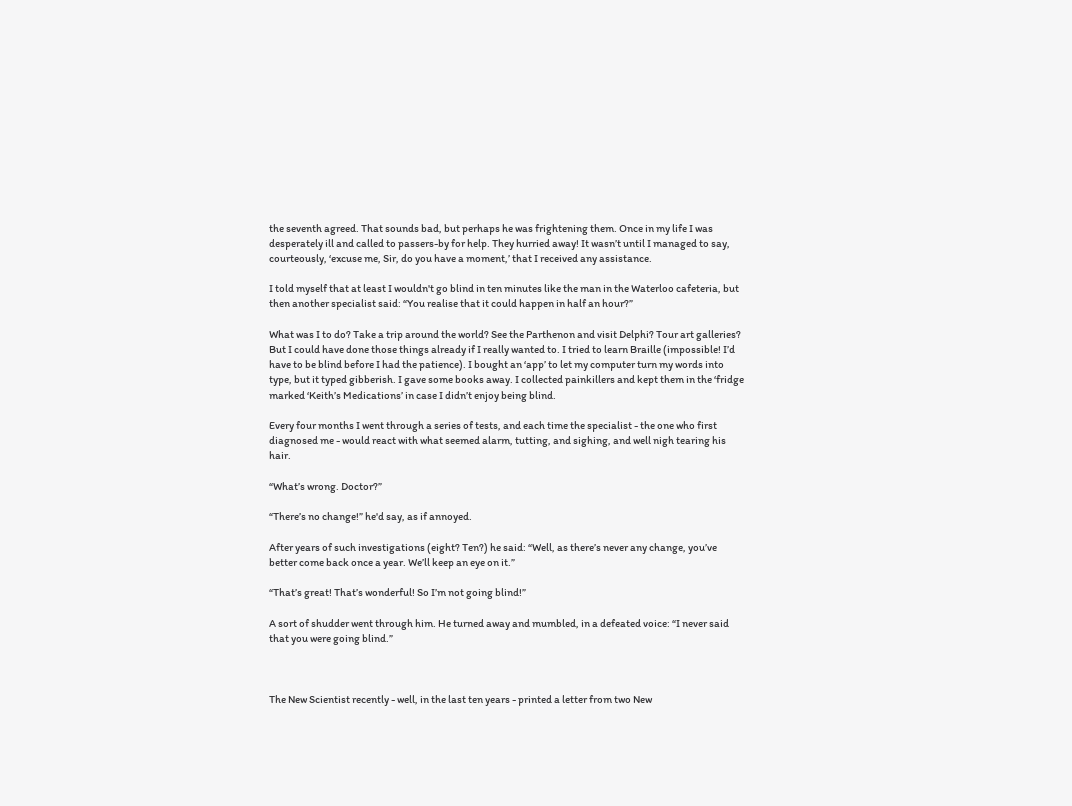the seventh agreed. That sounds bad, but perhaps he was frightening them. Once in my life I was desperately ill and called to passers-by for help. They hurried away! It wasn’t until I managed to say, courteously, ‘excuse me, Sir, do you have a moment,’ that I received any assistance.

I told myself that at least I wouldn't go blind in ten minutes like the man in the Waterloo cafeteria, but then another specialist said: “You realise that it could happen in half an hour?”

What was I to do? Take a trip around the world? See the Parthenon and visit Delphi? Tour art galleries? But I could have done those things already if I really wanted to. I tried to learn Braille (impossible! I’d have to be blind before I had the patience). I bought an ‘app’ to let my computer turn my words into type, but it typed gibberish. I gave some books away. I collected painkillers and kept them in the ‘fridge marked ‘Keith’s Medications’ in case I didn’t enjoy being blind.

Every four months I went through a series of tests, and each time the specialist - the one who first diagnosed me - would react with what seemed alarm, tutting, and sighing, and well nigh tearing his hair.

“What’s wrong. Doctor?”

“There’s no change!” he'd say, as if annoyed.

After years of such investigations (eight? Ten?) he said: “Well, as there’s never any change, you’ve better come back once a year. We’ll keep an eye on it.”

“That’s great! That’s wonderful! So I’m not going blind!”

A sort of shudder went through him. He turned away and mumbled, in a defeated voice: “I never said that you were going blind.”



The New Scientist recently - well, in the last ten years - printed a letter from two New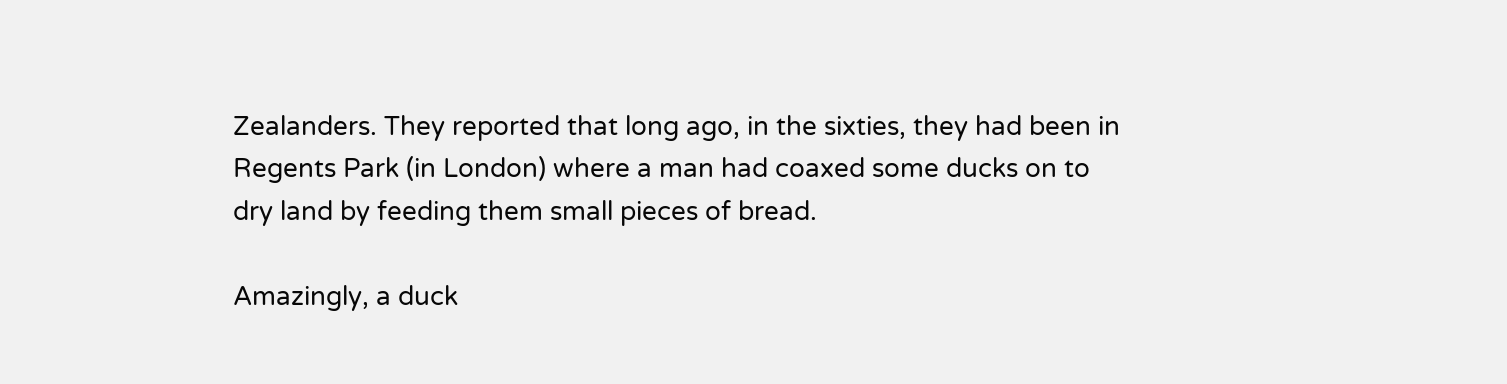Zealanders. They reported that long ago, in the sixties, they had been in Regents Park (in London) where a man had coaxed some ducks on to dry land by feeding them small pieces of bread.

Amazingly, a duck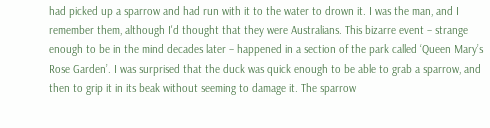had picked up a sparrow and had run with it to the water to drown it. I was the man, and I remember them, although I'd thought that they were Australians. This bizarre event – strange enough to be in the mind decades later – happened in a section of the park called ‘Queen Mary’s Rose Garden’. I was surprised that the duck was quick enough to be able to grab a sparrow, and then to grip it in its beak without seeming to damage it. The sparrow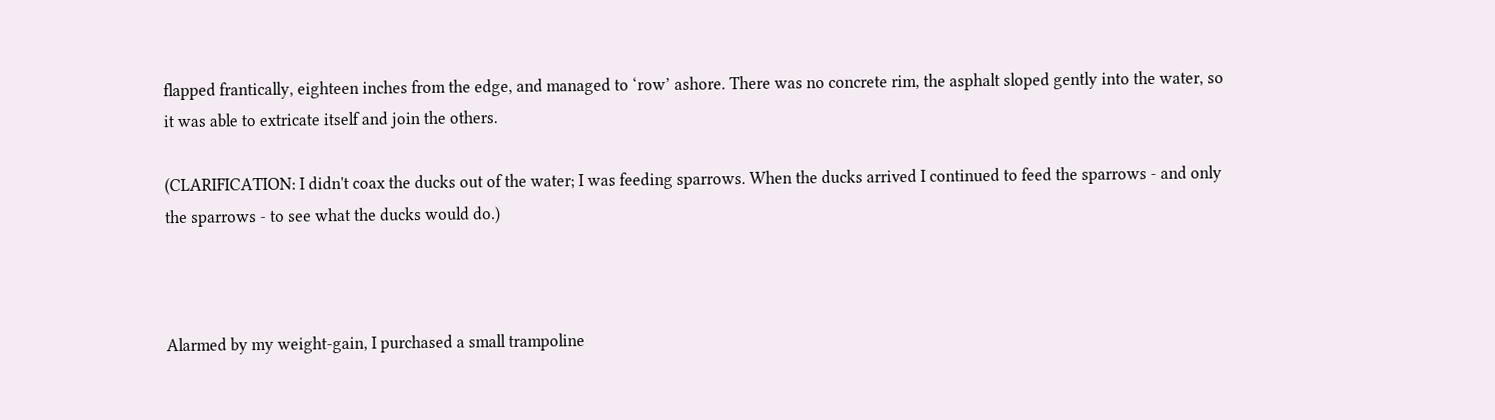flapped frantically, eighteen inches from the edge, and managed to ‘row’ ashore. There was no concrete rim, the asphalt sloped gently into the water, so it was able to extricate itself and join the others.

(CLARIFICATION: I didn't coax the ducks out of the water; I was feeding sparrows. When the ducks arrived I continued to feed the sparrows - and only the sparrows - to see what the ducks would do.)



Alarmed by my weight-gain, I purchased a small trampoline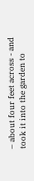– about four feet across - and took it into the garden to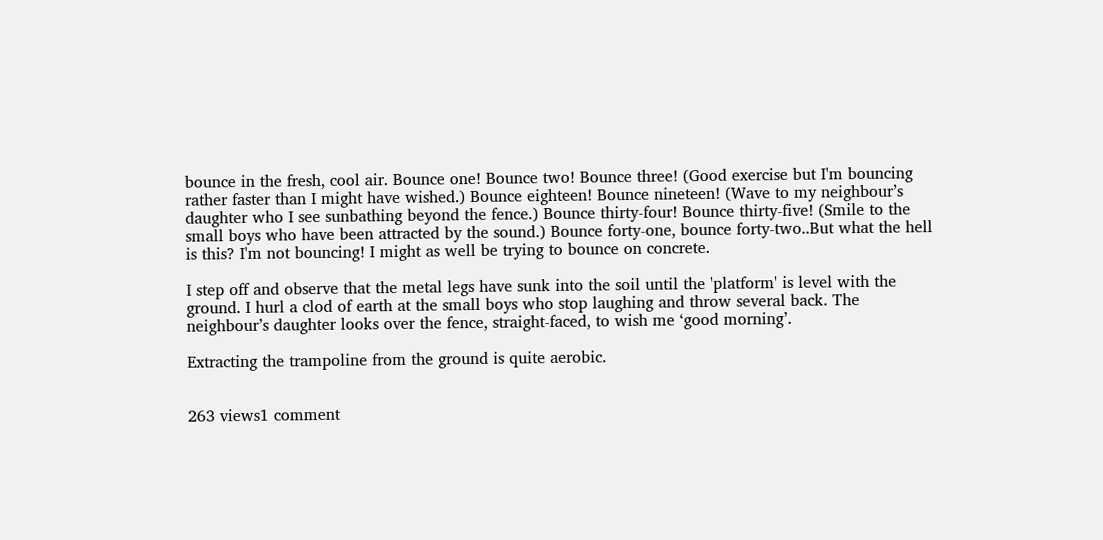bounce in the fresh, cool air. Bounce one! Bounce two! Bounce three! (Good exercise but I'm bouncing rather faster than I might have wished.) Bounce eighteen! Bounce nineteen! (Wave to my neighbour’s daughter who I see sunbathing beyond the fence.) Bounce thirty-four! Bounce thirty-five! (Smile to the small boys who have been attracted by the sound.) Bounce forty-one, bounce forty-two..But what the hell is this? I'm not bouncing! I might as well be trying to bounce on concrete.

I step off and observe that the metal legs have sunk into the soil until the 'platform' is level with the ground. I hurl a clod of earth at the small boys who stop laughing and throw several back. The neighbour’s daughter looks over the fence, straight-faced, to wish me ‘good morning’.

Extracting the trampoline from the ground is quite aerobic.


263 views1 comment